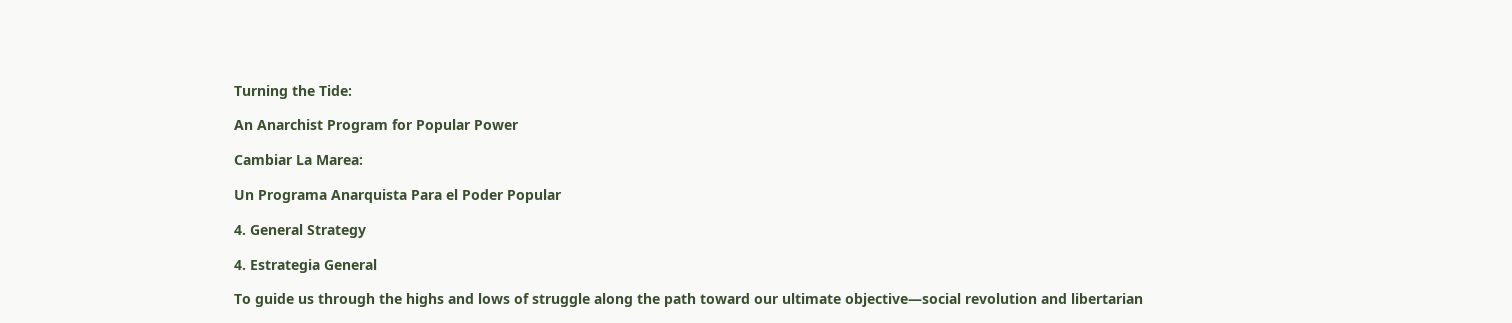Turning the Tide:

An Anarchist Program for Popular Power

Cambiar La Marea:

Un Programa Anarquista Para el Poder Popular

4. General Strategy

4. Estrategia General

To guide us through the highs and lows of struggle along the path toward our ultimate objective—social revolution and libertarian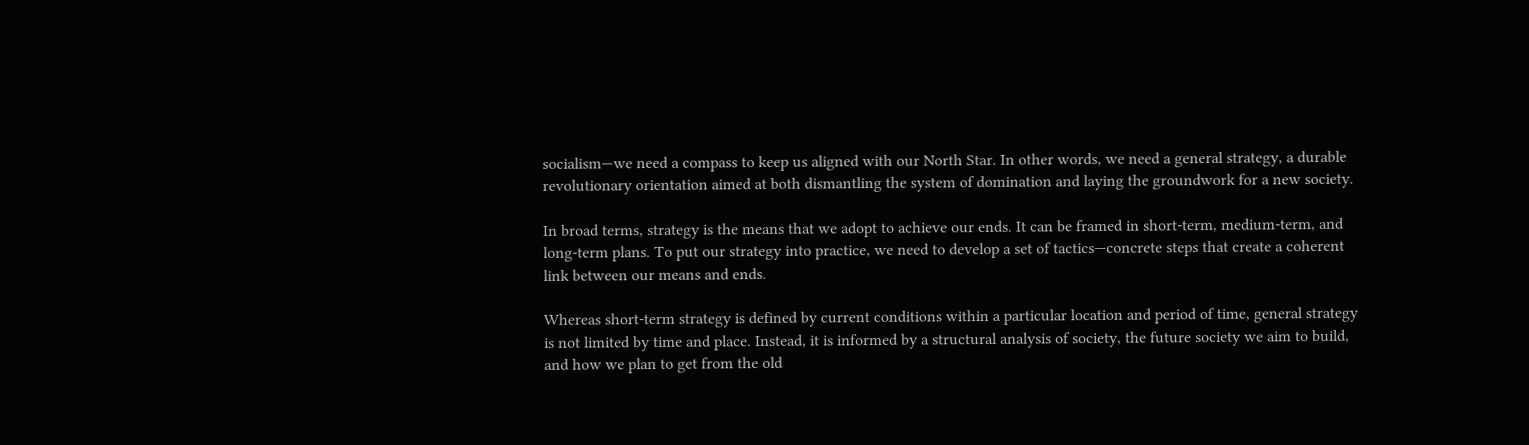socialism—we need a compass to keep us aligned with our North Star. In other words, we need a general strategy, a durable revolutionary orientation aimed at both dismantling the system of domination and laying the groundwork for a new society.

In broad terms, strategy is the means that we adopt to achieve our ends. It can be framed in short-term, medium-term, and long-term plans. To put our strategy into practice, we need to develop a set of tactics—concrete steps that create a coherent link between our means and ends.

Whereas short-term strategy is defined by current conditions within a particular location and period of time, general strategy is not limited by time and place. Instead, it is informed by a structural analysis of society, the future society we aim to build, and how we plan to get from the old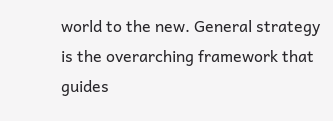world to the new. General strategy is the overarching framework that guides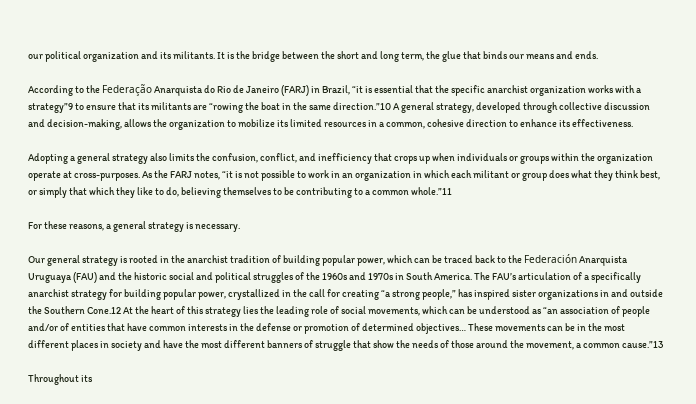our political organization and its militants. It is the bridge between the short and long term, the glue that binds our means and ends.

According to the Federação Anarquista do Rio de Janeiro (FARJ) in Brazil, “it is essential that the specific anarchist organization works with a strategy”9 to ensure that its militants are “rowing the boat in the same direction.”10 A general strategy, developed through collective discussion and decision-making, allows the organization to mobilize its limited resources in a common, cohesive direction to enhance its effectiveness.

Adopting a general strategy also limits the confusion, conflict, and inefficiency that crops up when individuals or groups within the organization operate at cross-purposes. As the FARJ notes, “it is not possible to work in an organization in which each militant or group does what they think best, or simply that which they like to do, believing themselves to be contributing to a common whole.”11

For these reasons, a general strategy is necessary.

Our general strategy is rooted in the anarchist tradition of building popular power, which can be traced back to the Federación Anarquista Uruguaya (FAU) and the historic social and political struggles of the 1960s and 1970s in South America. The FAU’s articulation of a specifically anarchist strategy for building popular power, crystallized in the call for creating “a strong people,” has inspired sister organizations in and outside the Southern Cone.12 At the heart of this strategy lies the leading role of social movements, which can be understood as “an association of people and/or of entities that have common interests in the defense or promotion of determined objectives… These movements can be in the most different places in society and have the most different banners of struggle that show the needs of those around the movement, a common cause.”13

Throughout its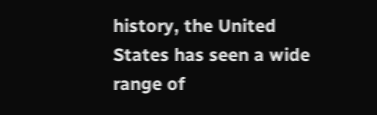history, the United States has seen a wide range of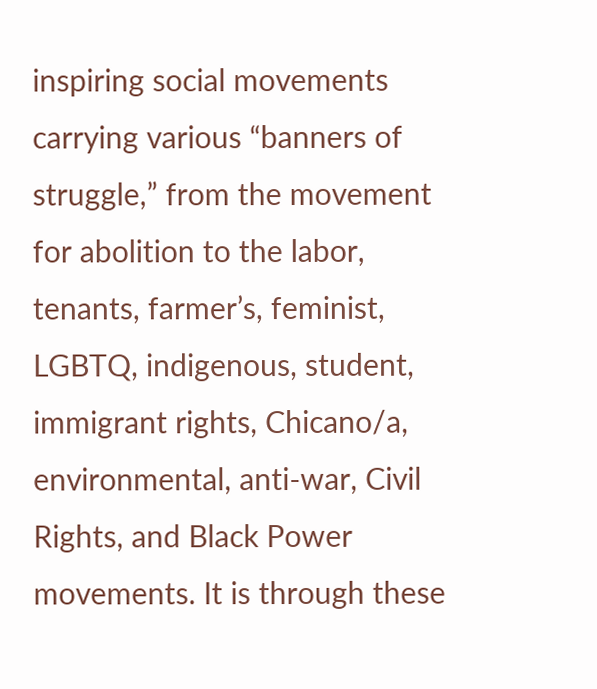inspiring social movements carrying various “banners of struggle,” from the movement for abolition to the labor, tenants, farmer’s, feminist, LGBTQ, indigenous, student, immigrant rights, Chicano/a, environmental, anti-war, Civil Rights, and Black Power movements. It is through these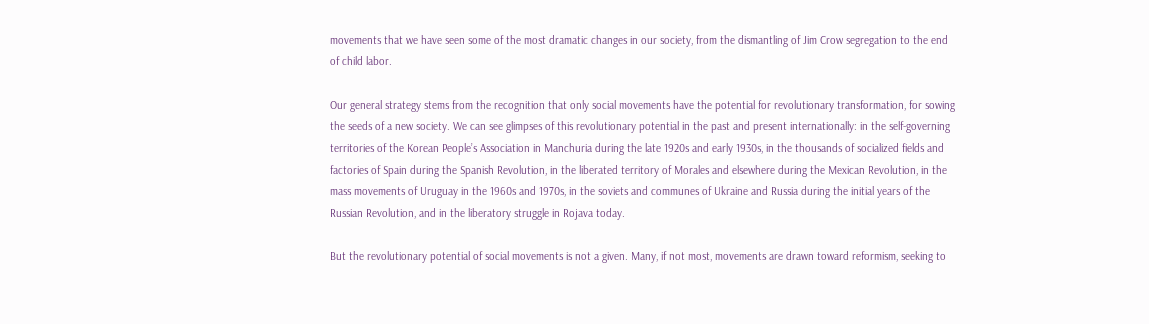movements that we have seen some of the most dramatic changes in our society, from the dismantling of Jim Crow segregation to the end of child labor.

Our general strategy stems from the recognition that only social movements have the potential for revolutionary transformation, for sowing the seeds of a new society. We can see glimpses of this revolutionary potential in the past and present internationally: in the self-governing territories of the Korean People’s Association in Manchuria during the late 1920s and early 1930s, in the thousands of socialized fields and factories of Spain during the Spanish Revolution, in the liberated territory of Morales and elsewhere during the Mexican Revolution, in the mass movements of Uruguay in the 1960s and 1970s, in the soviets and communes of Ukraine and Russia during the initial years of the Russian Revolution, and in the liberatory struggle in Rojava today.

But the revolutionary potential of social movements is not a given. Many, if not most, movements are drawn toward reformism, seeking to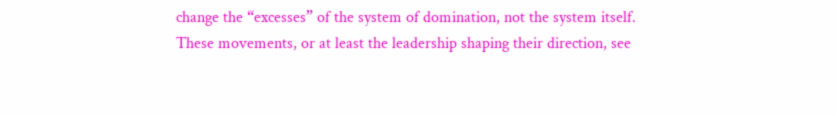change the “excesses” of the system of domination, not the system itself. These movements, or at least the leadership shaping their direction, see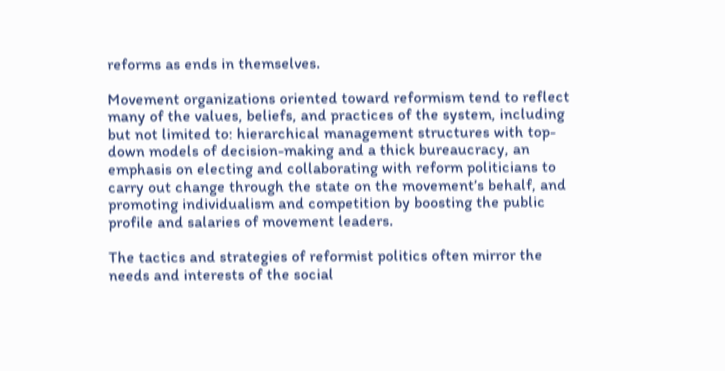reforms as ends in themselves.

Movement organizations oriented toward reformism tend to reflect many of the values, beliefs, and practices of the system, including but not limited to: hierarchical management structures with top-down models of decision-making and a thick bureaucracy, an emphasis on electing and collaborating with reform politicians to carry out change through the state on the movement’s behalf, and promoting individualism and competition by boosting the public profile and salaries of movement leaders.

The tactics and strategies of reformist politics often mirror the needs and interests of the social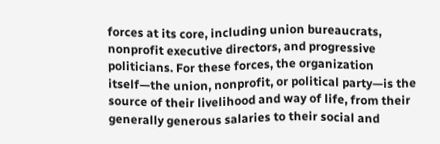forces at its core, including union bureaucrats, nonprofit executive directors, and progressive politicians. For these forces, the organization itself—the union, nonprofit, or political party—is the source of their livelihood and way of life, from their generally generous salaries to their social and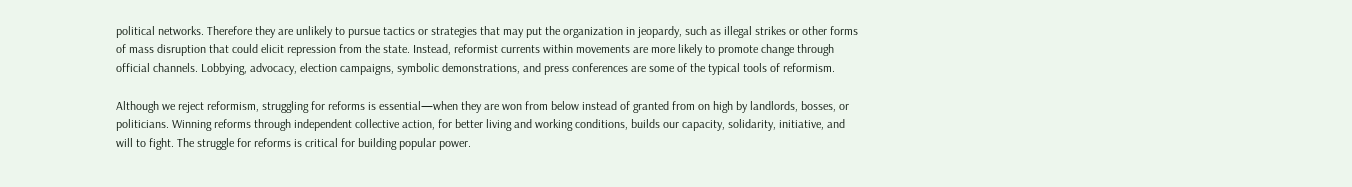political networks. Therefore they are unlikely to pursue tactics or strategies that may put the organization in jeopardy, such as illegal strikes or other forms of mass disruption that could elicit repression from the state. Instead, reformist currents within movements are more likely to promote change through official channels. Lobbying, advocacy, election campaigns, symbolic demonstrations, and press conferences are some of the typical tools of reformism.

Although we reject reformism, struggling for reforms is essential—when they are won from below instead of granted from on high by landlords, bosses, or politicians. Winning reforms through independent collective action, for better living and working conditions, builds our capacity, solidarity, initiative, and will to fight. The struggle for reforms is critical for building popular power.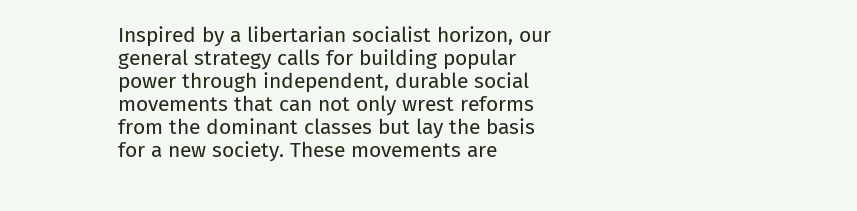Inspired by a libertarian socialist horizon, our general strategy calls for building popular power through independent, durable social movements that can not only wrest reforms from the dominant classes but lay the basis for a new society. These movements are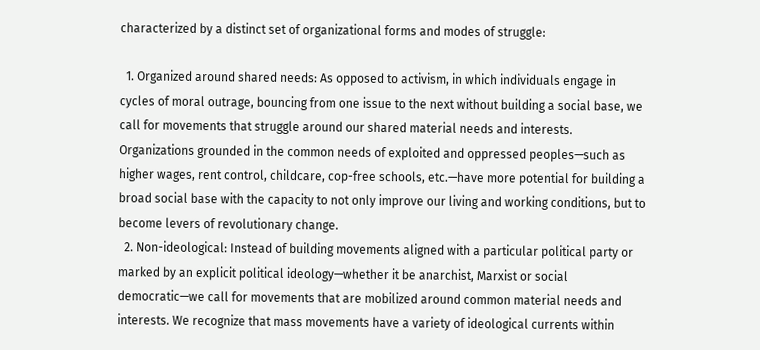characterized by a distinct set of organizational forms and modes of struggle:

  1. Organized around shared needs: As opposed to activism, in which individuals engage in cycles of moral outrage, bouncing from one issue to the next without building a social base, we call for movements that struggle around our shared material needs and interests. Organizations grounded in the common needs of exploited and oppressed peoples—such as higher wages, rent control, childcare, cop-free schools, etc.—have more potential for building a broad social base with the capacity to not only improve our living and working conditions, but to become levers of revolutionary change.
  2. Non-ideological: Instead of building movements aligned with a particular political party or marked by an explicit political ideology—whether it be anarchist, Marxist or social democratic—we call for movements that are mobilized around common material needs and interests. We recognize that mass movements have a variety of ideological currents within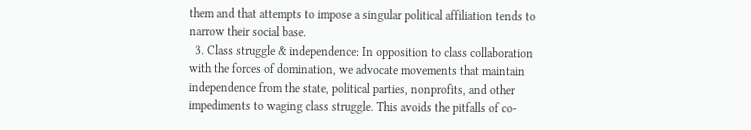them and that attempts to impose a singular political affiliation tends to narrow their social base.
  3. Class struggle & independence: In opposition to class collaboration with the forces of domination, we advocate movements that maintain independence from the state, political parties, nonprofits, and other impediments to waging class struggle. This avoids the pitfalls of co-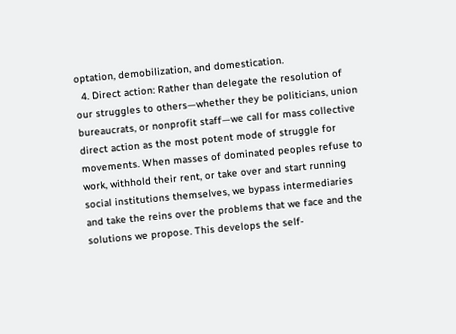optation, demobilization, and domestication.
  4. Direct action: Rather than delegate the resolution of our struggles to others—whether they be politicians, union bureaucrats, or nonprofit staff—we call for mass collective direct action as the most potent mode of struggle for movements. When masses of dominated peoples refuse to work, withhold their rent, or take over and start running social institutions themselves, we bypass intermediaries and take the reins over the problems that we face and the solutions we propose. This develops the self-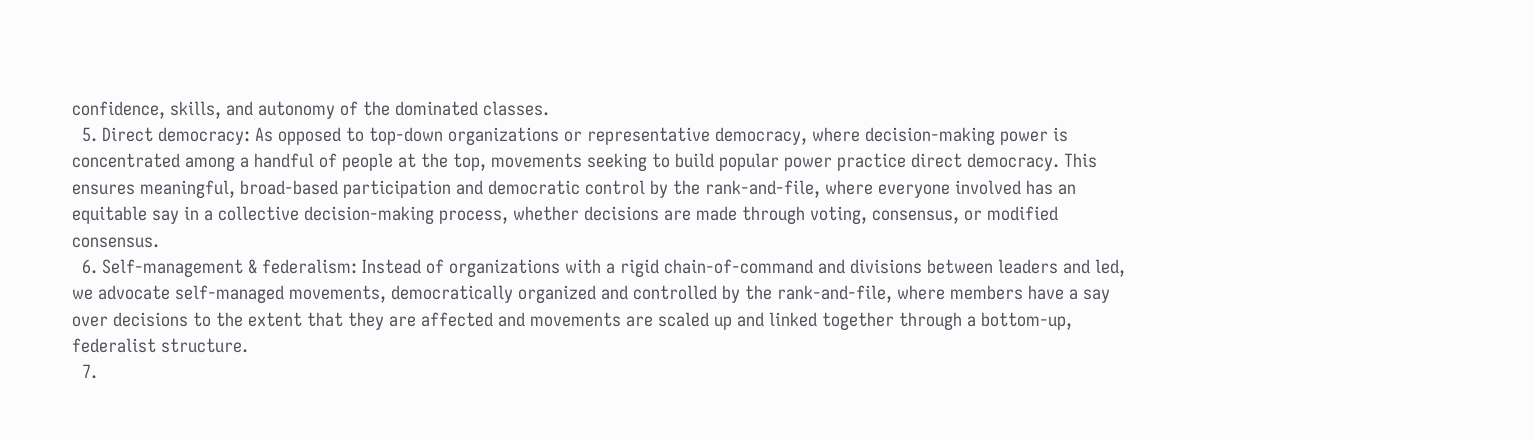confidence, skills, and autonomy of the dominated classes.
  5. Direct democracy: As opposed to top-down organizations or representative democracy, where decision-making power is concentrated among a handful of people at the top, movements seeking to build popular power practice direct democracy. This ensures meaningful, broad-based participation and democratic control by the rank-and-file, where everyone involved has an equitable say in a collective decision-making process, whether decisions are made through voting, consensus, or modified consensus.
  6. Self-management & federalism: Instead of organizations with a rigid chain-of-command and divisions between leaders and led, we advocate self-managed movements, democratically organized and controlled by the rank-and-file, where members have a say over decisions to the extent that they are affected and movements are scaled up and linked together through a bottom-up, federalist structure.
  7.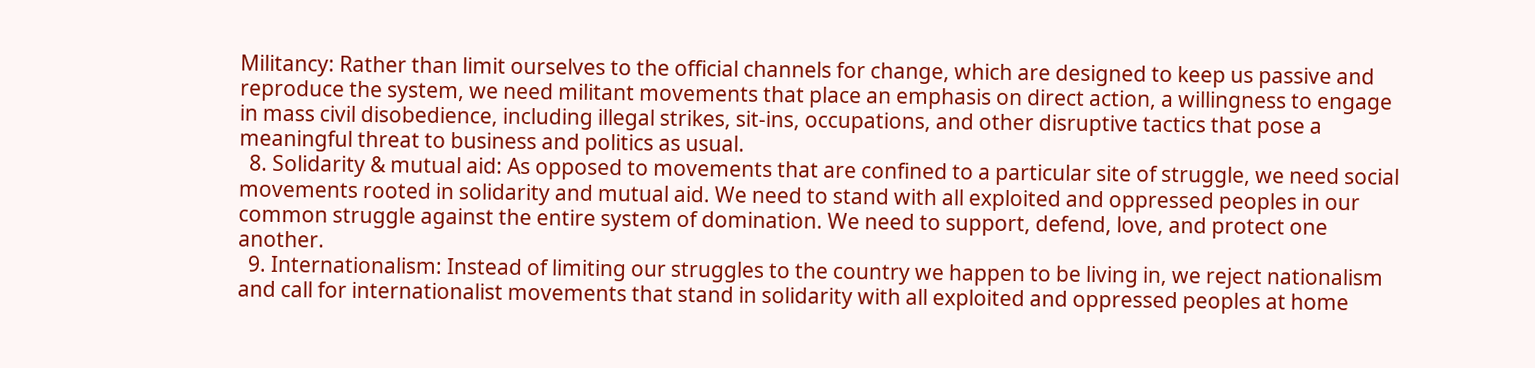Militancy: Rather than limit ourselves to the official channels for change, which are designed to keep us passive and reproduce the system, we need militant movements that place an emphasis on direct action, a willingness to engage in mass civil disobedience, including illegal strikes, sit-ins, occupations, and other disruptive tactics that pose a meaningful threat to business and politics as usual.
  8. Solidarity & mutual aid: As opposed to movements that are confined to a particular site of struggle, we need social movements rooted in solidarity and mutual aid. We need to stand with all exploited and oppressed peoples in our common struggle against the entire system of domination. We need to support, defend, love, and protect one another.
  9. Internationalism: Instead of limiting our struggles to the country we happen to be living in, we reject nationalism and call for internationalist movements that stand in solidarity with all exploited and oppressed peoples at home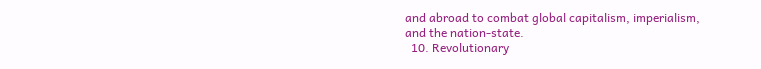and abroad to combat global capitalism, imperialism, and the nation-state.
  10. Revolutionary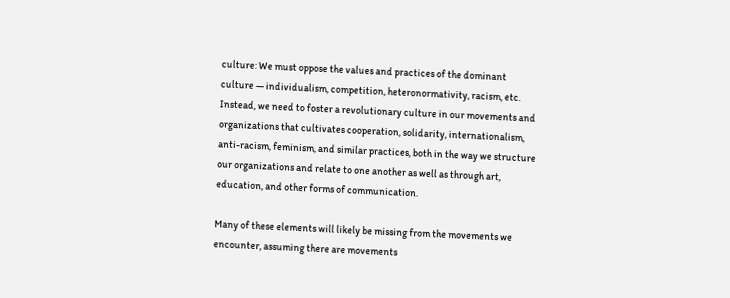culture: We must oppose the values and practices of the dominant culture — individualism, competition, heteronormativity, racism, etc. Instead, we need to foster a revolutionary culture in our movements and organizations that cultivates cooperation, solidarity, internationalism, anti-racism, feminism, and similar practices, both in the way we structure our organizations and relate to one another as well as through art, education, and other forms of communication.

Many of these elements will likely be missing from the movements we encounter, assuming there are movements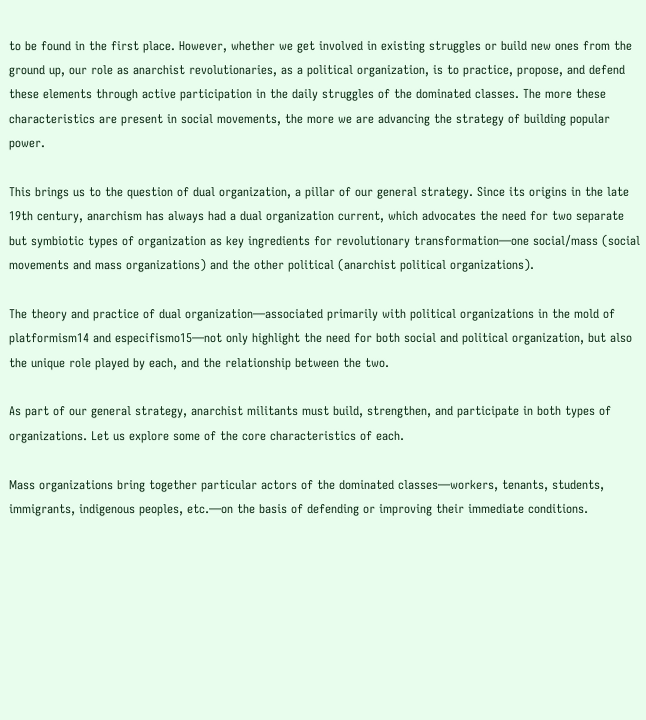to be found in the first place. However, whether we get involved in existing struggles or build new ones from the ground up, our role as anarchist revolutionaries, as a political organization, is to practice, propose, and defend these elements through active participation in the daily struggles of the dominated classes. The more these characteristics are present in social movements, the more we are advancing the strategy of building popular power.

This brings us to the question of dual organization, a pillar of our general strategy. Since its origins in the late 19th century, anarchism has always had a dual organization current, which advocates the need for two separate but symbiotic types of organization as key ingredients for revolutionary transformation—one social/mass (social movements and mass organizations) and the other political (anarchist political organizations).

The theory and practice of dual organization—associated primarily with political organizations in the mold of platformism14 and especifismo15—not only highlight the need for both social and political organization, but also the unique role played by each, and the relationship between the two.

As part of our general strategy, anarchist militants must build, strengthen, and participate in both types of organizations. Let us explore some of the core characteristics of each.

Mass organizations bring together particular actors of the dominated classes—workers, tenants, students, immigrants, indigenous peoples, etc.—on the basis of defending or improving their immediate conditions.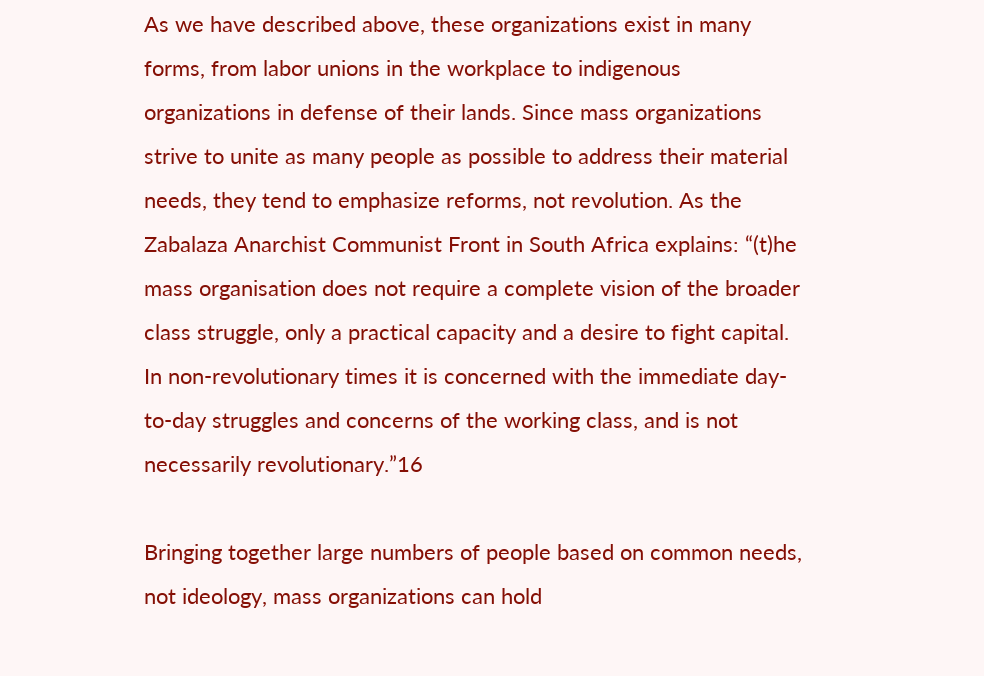As we have described above, these organizations exist in many forms, from labor unions in the workplace to indigenous organizations in defense of their lands. Since mass organizations strive to unite as many people as possible to address their material needs, they tend to emphasize reforms, not revolution. As the Zabalaza Anarchist Communist Front in South Africa explains: “(t)he mass organisation does not require a complete vision of the broader class struggle, only a practical capacity and a desire to fight capital. In non-revolutionary times it is concerned with the immediate day-to-day struggles and concerns of the working class, and is not necessarily revolutionary.”16

Bringing together large numbers of people based on common needs, not ideology, mass organizations can hold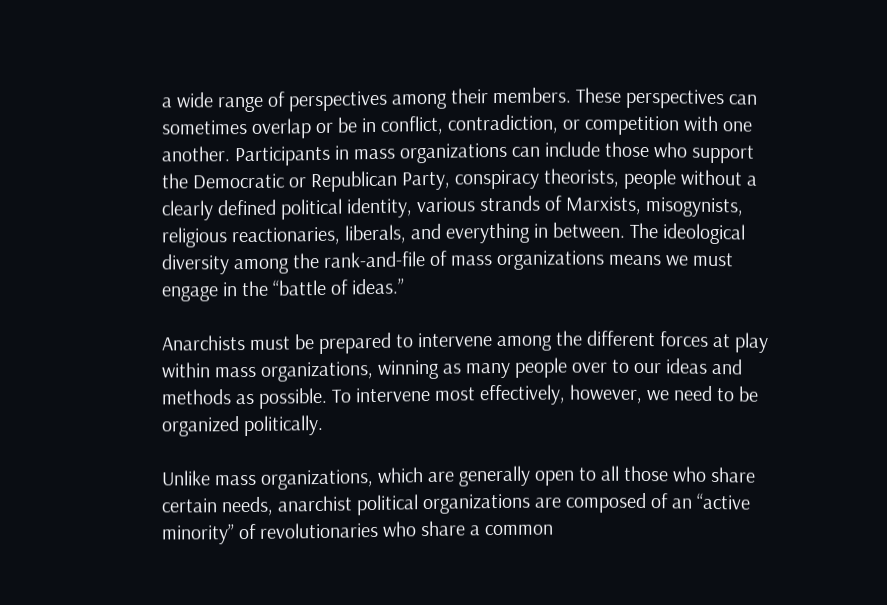a wide range of perspectives among their members. These perspectives can sometimes overlap or be in conflict, contradiction, or competition with one another. Participants in mass organizations can include those who support the Democratic or Republican Party, conspiracy theorists, people without a clearly defined political identity, various strands of Marxists, misogynists, religious reactionaries, liberals, and everything in between. The ideological diversity among the rank-and-file of mass organizations means we must engage in the “battle of ideas.”

Anarchists must be prepared to intervene among the different forces at play within mass organizations, winning as many people over to our ideas and methods as possible. To intervene most effectively, however, we need to be organized politically.

Unlike mass organizations, which are generally open to all those who share certain needs, anarchist political organizations are composed of an “active minority” of revolutionaries who share a common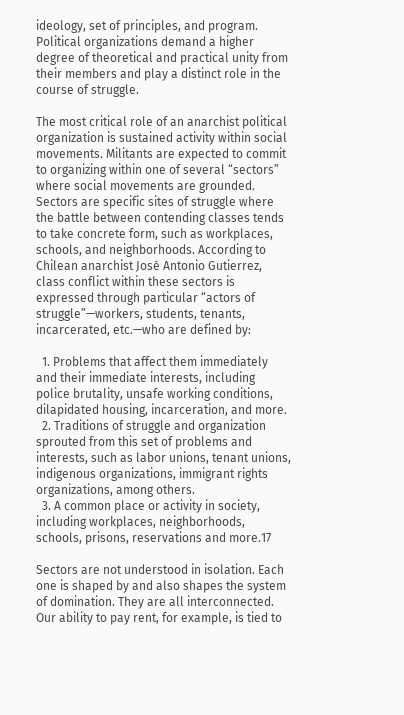ideology, set of principles, and program. Political organizations demand a higher degree of theoretical and practical unity from their members and play a distinct role in the course of struggle.

The most critical role of an anarchist political organization is sustained activity within social movements. Militants are expected to commit to organizing within one of several “sectors” where social movements are grounded. Sectors are specific sites of struggle where the battle between contending classes tends to take concrete form, such as workplaces, schools, and neighborhoods. According to Chilean anarchist José Antonio Gutierrez, class conflict within these sectors is expressed through particular “actors of struggle”—workers, students, tenants, incarcerated, etc.—who are defined by:

  1. Problems that affect them immediately and their immediate interests, including police brutality, unsafe working conditions, dilapidated housing, incarceration, and more.
  2. Traditions of struggle and organization sprouted from this set of problems and interests, such as labor unions, tenant unions, indigenous organizations, immigrant rights organizations, among others.
  3. A common place or activity in society, including workplaces, neighborhoods, schools, prisons, reservations and more.17

Sectors are not understood in isolation. Each one is shaped by and also shapes the system of domination. They are all interconnected. Our ability to pay rent, for example, is tied to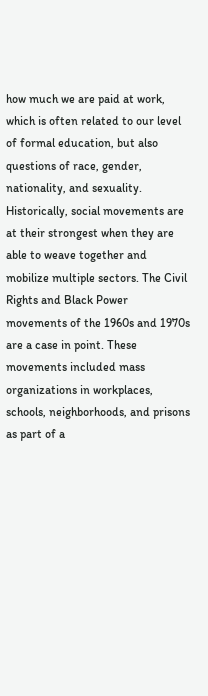how much we are paid at work, which is often related to our level of formal education, but also questions of race, gender, nationality, and sexuality. Historically, social movements are at their strongest when they are able to weave together and mobilize multiple sectors. The Civil Rights and Black Power movements of the 1960s and 1970s are a case in point. These movements included mass organizations in workplaces, schools, neighborhoods, and prisons as part of a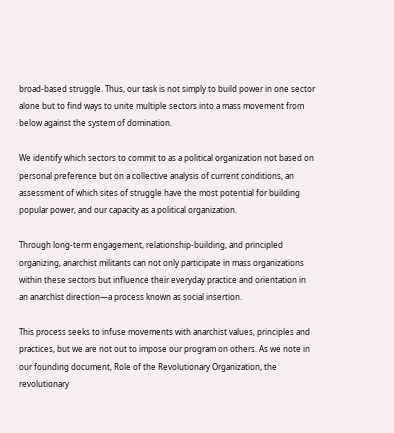broad-based struggle. Thus, our task is not simply to build power in one sector alone but to find ways to unite multiple sectors into a mass movement from below against the system of domination.

We identify which sectors to commit to as a political organization not based on personal preference but on a collective analysis of current conditions, an assessment of which sites of struggle have the most potential for building popular power, and our capacity as a political organization.

Through long-term engagement, relationship-building, and principled organizing, anarchist militants can not only participate in mass organizations within these sectors but influence their everyday practice and orientation in an anarchist direction—a process known as social insertion.

This process seeks to infuse movements with anarchist values, principles and practices, but we are not out to impose our program on others. As we note in our founding document, Role of the Revolutionary Organization, the revolutionary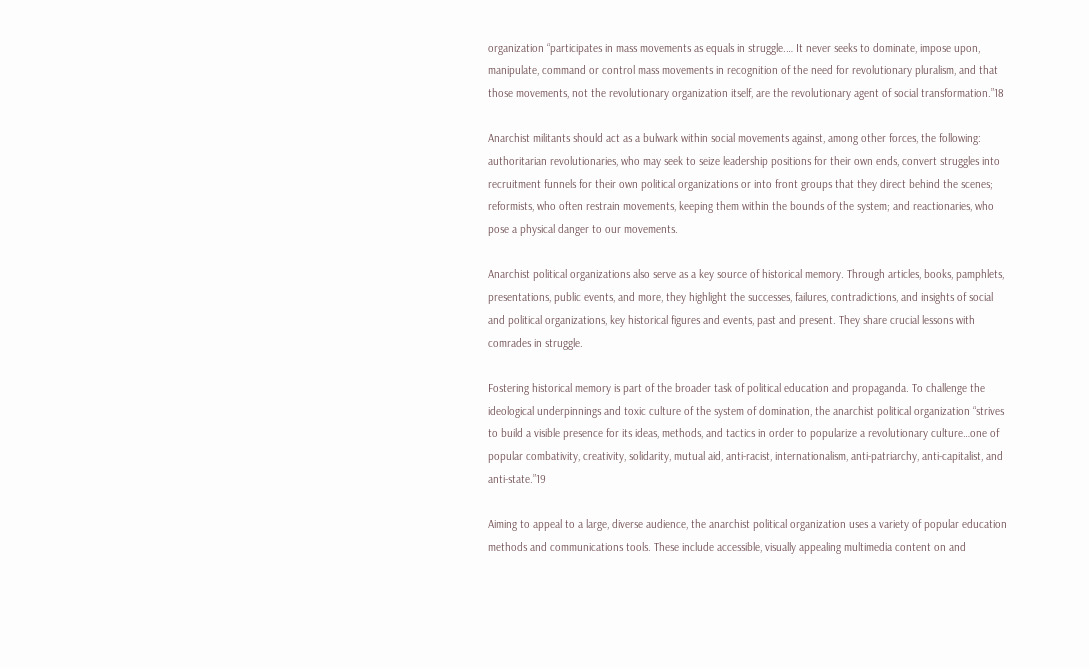organization “participates in mass movements as equals in struggle.… It never seeks to dominate, impose upon, manipulate, command or control mass movements in recognition of the need for revolutionary pluralism, and that those movements, not the revolutionary organization itself, are the revolutionary agent of social transformation.”18

Anarchist militants should act as a bulwark within social movements against, among other forces, the following: authoritarian revolutionaries, who may seek to seize leadership positions for their own ends, convert struggles into recruitment funnels for their own political organizations or into front groups that they direct behind the scenes; reformists, who often restrain movements, keeping them within the bounds of the system; and reactionaries, who pose a physical danger to our movements.

Anarchist political organizations also serve as a key source of historical memory. Through articles, books, pamphlets, presentations, public events, and more, they highlight the successes, failures, contradictions, and insights of social and political organizations, key historical figures and events, past and present. They share crucial lessons with comrades in struggle.

Fostering historical memory is part of the broader task of political education and propaganda. To challenge the ideological underpinnings and toxic culture of the system of domination, the anarchist political organization “strives to build a visible presence for its ideas, methods, and tactics in order to popularize a revolutionary culture…one of popular combativity, creativity, solidarity, mutual aid, anti-racist, internationalism, anti-patriarchy, anti-capitalist, and anti-state.”19

Aiming to appeal to a large, diverse audience, the anarchist political organization uses a variety of popular education methods and communications tools. These include accessible, visually appealing multimedia content on and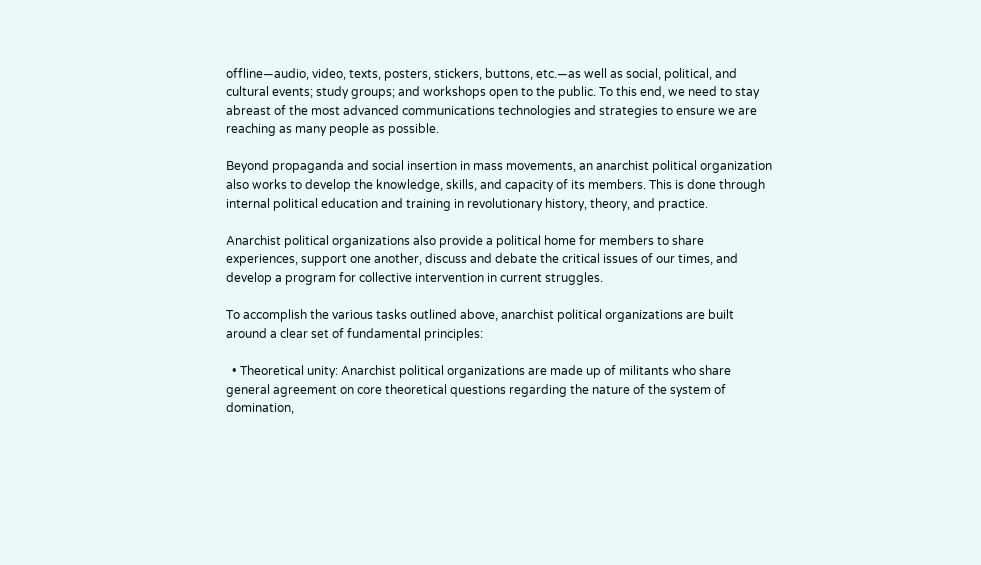offline—audio, video, texts, posters, stickers, buttons, etc.—as well as social, political, and cultural events; study groups; and workshops open to the public. To this end, we need to stay abreast of the most advanced communications technologies and strategies to ensure we are reaching as many people as possible.

Beyond propaganda and social insertion in mass movements, an anarchist political organization also works to develop the knowledge, skills, and capacity of its members. This is done through internal political education and training in revolutionary history, theory, and practice.

Anarchist political organizations also provide a political home for members to share experiences, support one another, discuss and debate the critical issues of our times, and develop a program for collective intervention in current struggles.

To accomplish the various tasks outlined above, anarchist political organizations are built around a clear set of fundamental principles:

  • Theoretical unity: Anarchist political organizations are made up of militants who share general agreement on core theoretical questions regarding the nature of the system of domination,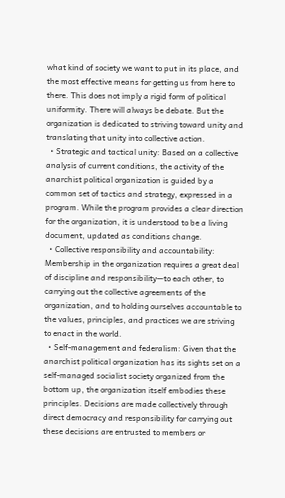what kind of society we want to put in its place, and the most effective means for getting us from here to there. This does not imply a rigid form of political uniformity. There will always be debate. But the organization is dedicated to striving toward unity and translating that unity into collective action.
  • Strategic and tactical unity: Based on a collective analysis of current conditions, the activity of the anarchist political organization is guided by a common set of tactics and strategy, expressed in a program. While the program provides a clear direction for the organization, it is understood to be a living document, updated as conditions change.
  • Collective responsibility and accountability: Membership in the organization requires a great deal of discipline and responsibility—to each other, to carrying out the collective agreements of the organization, and to holding ourselves accountable to the values, principles, and practices we are striving to enact in the world.
  • Self-management and federalism: Given that the anarchist political organization has its sights set on a self-managed socialist society organized from the bottom up, the organization itself embodies these principles. Decisions are made collectively through direct democracy and responsibility for carrying out these decisions are entrusted to members or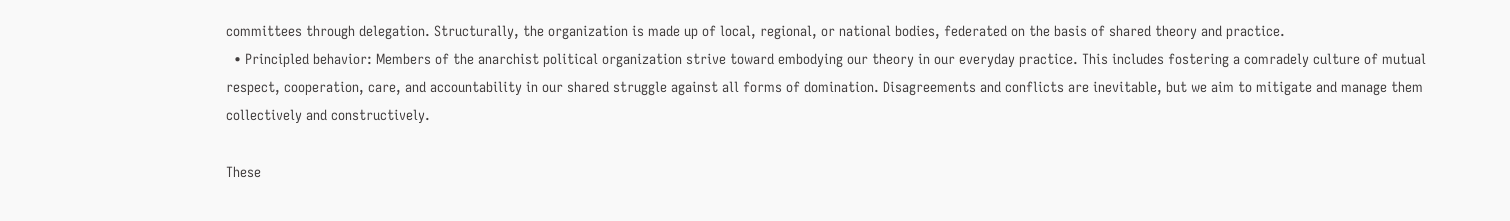committees through delegation. Structurally, the organization is made up of local, regional, or national bodies, federated on the basis of shared theory and practice.
  • Principled behavior: Members of the anarchist political organization strive toward embodying our theory in our everyday practice. This includes fostering a comradely culture of mutual respect, cooperation, care, and accountability in our shared struggle against all forms of domination. Disagreements and conflicts are inevitable, but we aim to mitigate and manage them collectively and constructively.

These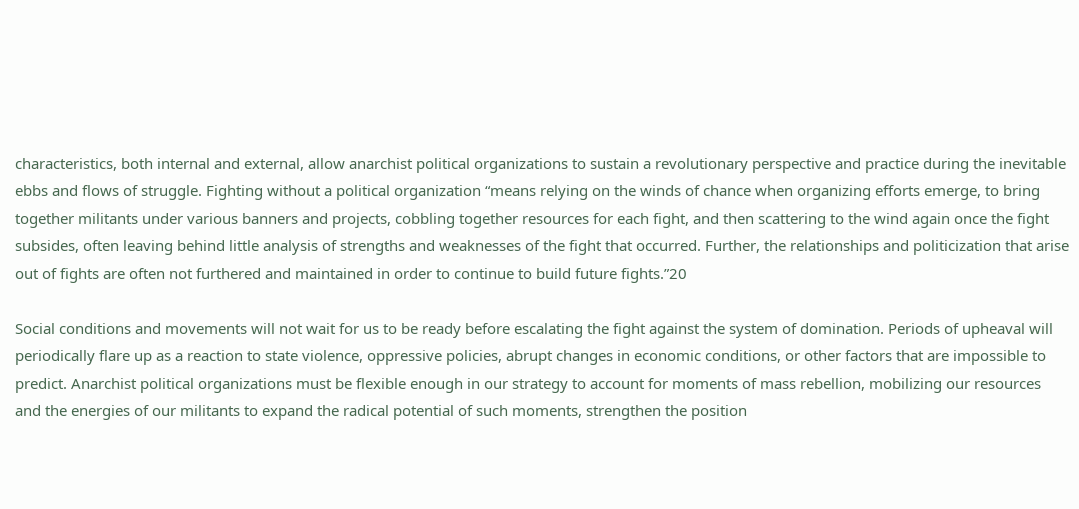characteristics, both internal and external, allow anarchist political organizations to sustain a revolutionary perspective and practice during the inevitable ebbs and flows of struggle. Fighting without a political organization “means relying on the winds of chance when organizing efforts emerge, to bring together militants under various banners and projects, cobbling together resources for each fight, and then scattering to the wind again once the fight subsides, often leaving behind little analysis of strengths and weaknesses of the fight that occurred. Further, the relationships and politicization that arise out of fights are often not furthered and maintained in order to continue to build future fights.”20

Social conditions and movements will not wait for us to be ready before escalating the fight against the system of domination. Periods of upheaval will periodically flare up as a reaction to state violence, oppressive policies, abrupt changes in economic conditions, or other factors that are impossible to predict. Anarchist political organizations must be flexible enough in our strategy to account for moments of mass rebellion, mobilizing our resources and the energies of our militants to expand the radical potential of such moments, strengthen the position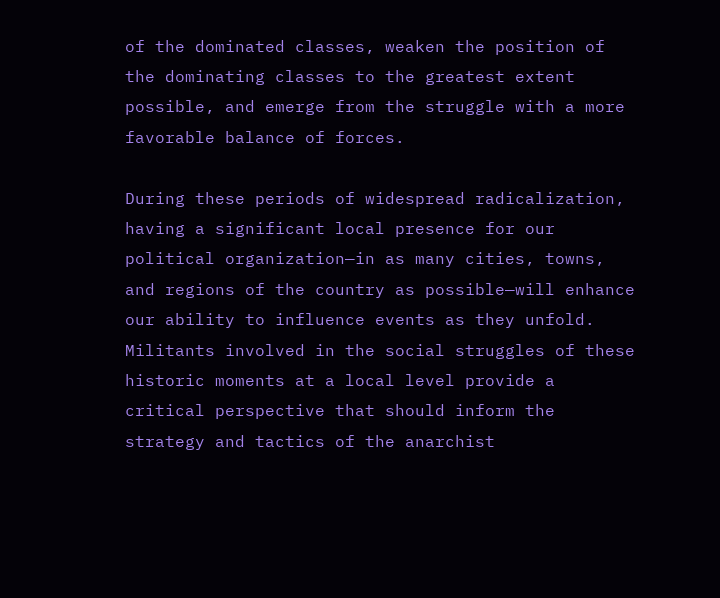of the dominated classes, weaken the position of the dominating classes to the greatest extent possible, and emerge from the struggle with a more favorable balance of forces.

During these periods of widespread radicalization, having a significant local presence for our political organization—in as many cities, towns, and regions of the country as possible—will enhance our ability to influence events as they unfold. Militants involved in the social struggles of these historic moments at a local level provide a critical perspective that should inform the strategy and tactics of the anarchist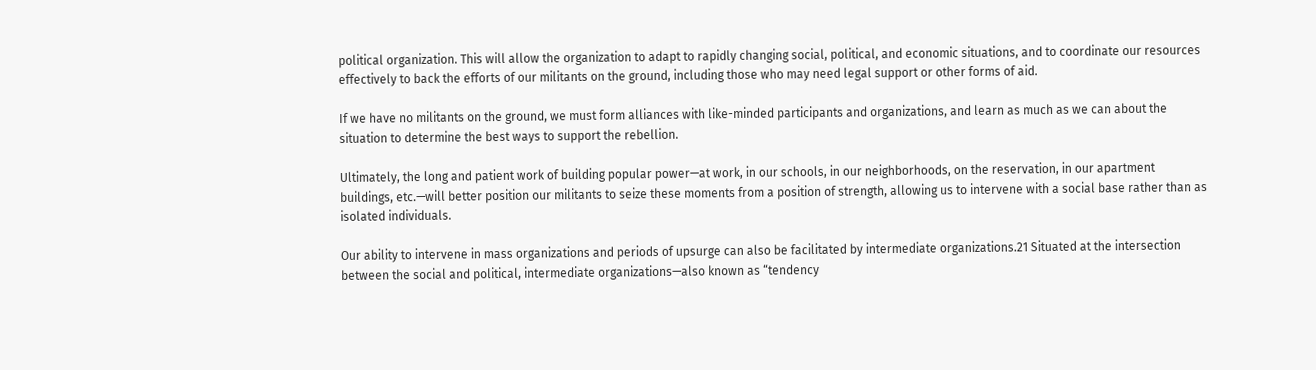political organization. This will allow the organization to adapt to rapidly changing social, political, and economic situations, and to coordinate our resources effectively to back the efforts of our militants on the ground, including those who may need legal support or other forms of aid.

If we have no militants on the ground, we must form alliances with like-minded participants and organizations, and learn as much as we can about the situation to determine the best ways to support the rebellion.

Ultimately, the long and patient work of building popular power—at work, in our schools, in our neighborhoods, on the reservation, in our apartment buildings, etc.—will better position our militants to seize these moments from a position of strength, allowing us to intervene with a social base rather than as isolated individuals.

Our ability to intervene in mass organizations and periods of upsurge can also be facilitated by intermediate organizations.21 Situated at the intersection between the social and political, intermediate organizations—also known as “tendency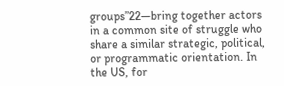groups”22—bring together actors in a common site of struggle who share a similar strategic, political, or programmatic orientation. In the US, for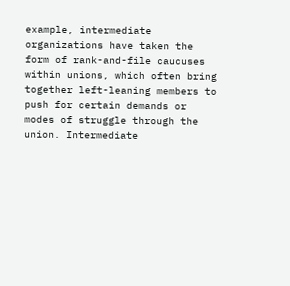example, intermediate organizations have taken the form of rank-and-file caucuses within unions, which often bring together left-leaning members to push for certain demands or modes of struggle through the union. Intermediate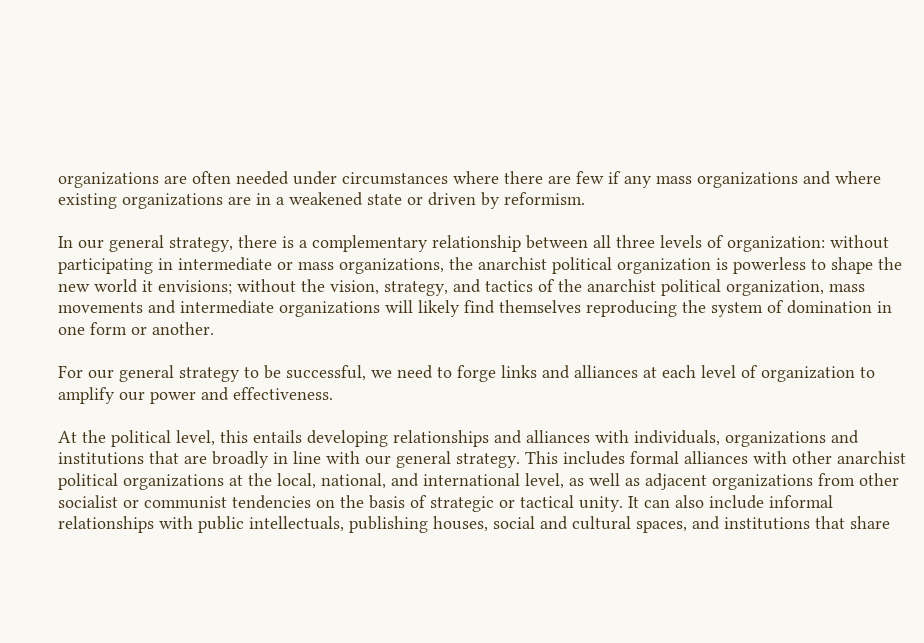organizations are often needed under circumstances where there are few if any mass organizations and where existing organizations are in a weakened state or driven by reformism.

In our general strategy, there is a complementary relationship between all three levels of organization: without participating in intermediate or mass organizations, the anarchist political organization is powerless to shape the new world it envisions; without the vision, strategy, and tactics of the anarchist political organization, mass movements and intermediate organizations will likely find themselves reproducing the system of domination in one form or another.

For our general strategy to be successful, we need to forge links and alliances at each level of organization to amplify our power and effectiveness.

At the political level, this entails developing relationships and alliances with individuals, organizations and institutions that are broadly in line with our general strategy. This includes formal alliances with other anarchist political organizations at the local, national, and international level, as well as adjacent organizations from other socialist or communist tendencies on the basis of strategic or tactical unity. It can also include informal relationships with public intellectuals, publishing houses, social and cultural spaces, and institutions that share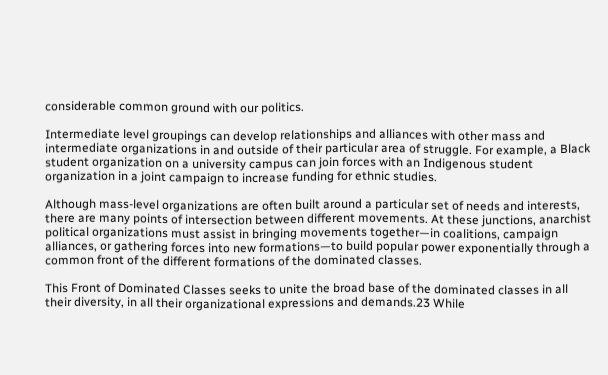considerable common ground with our politics.

Intermediate level groupings can develop relationships and alliances with other mass and intermediate organizations in and outside of their particular area of struggle. For example, a Black student organization on a university campus can join forces with an Indigenous student organization in a joint campaign to increase funding for ethnic studies.

Although mass-level organizations are often built around a particular set of needs and interests, there are many points of intersection between different movements. At these junctions, anarchist political organizations must assist in bringing movements together—in coalitions, campaign alliances, or gathering forces into new formations—to build popular power exponentially through a common front of the different formations of the dominated classes.

This Front of Dominated Classes seeks to unite the broad base of the dominated classes in all their diversity, in all their organizational expressions and demands.23 While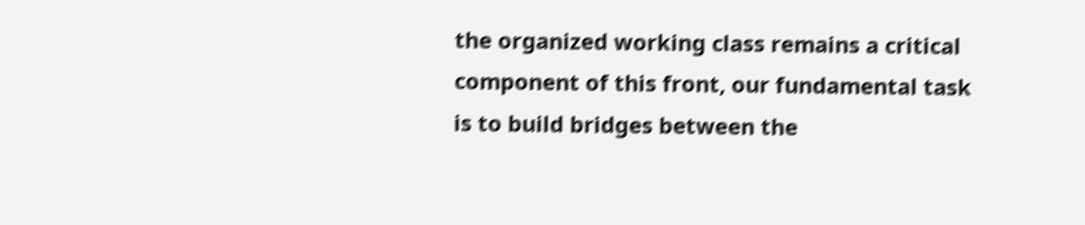the organized working class remains a critical component of this front, our fundamental task is to build bridges between the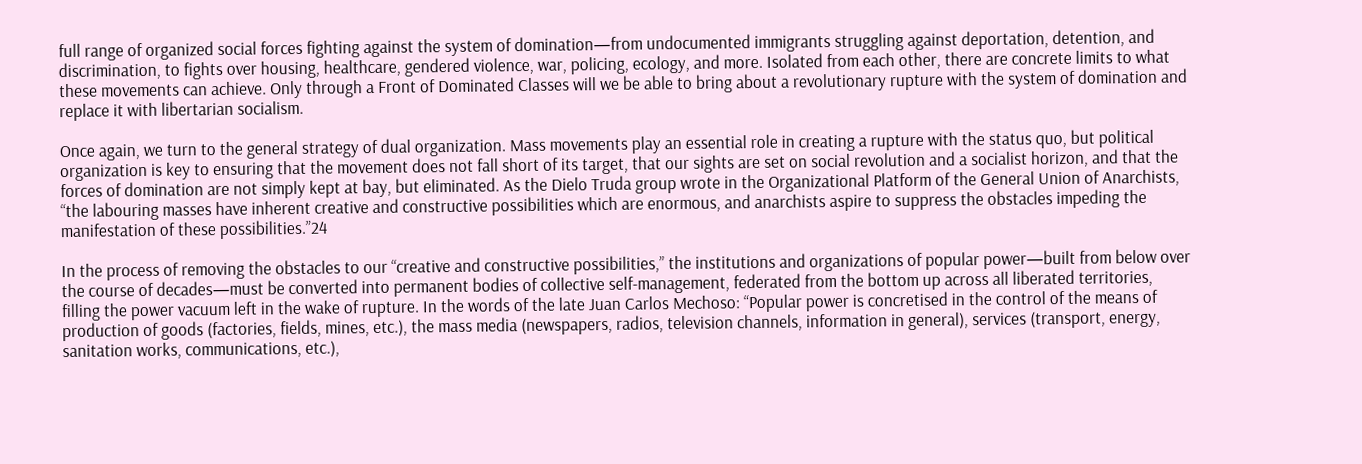full range of organized social forces fighting against the system of domination—from undocumented immigrants struggling against deportation, detention, and discrimination, to fights over housing, healthcare, gendered violence, war, policing, ecology, and more. Isolated from each other, there are concrete limits to what these movements can achieve. Only through a Front of Dominated Classes will we be able to bring about a revolutionary rupture with the system of domination and replace it with libertarian socialism.

Once again, we turn to the general strategy of dual organization. Mass movements play an essential role in creating a rupture with the status quo, but political organization is key to ensuring that the movement does not fall short of its target, that our sights are set on social revolution and a socialist horizon, and that the forces of domination are not simply kept at bay, but eliminated. As the Dielo Truda group wrote in the Organizational Platform of the General Union of Anarchists, “the labouring masses have inherent creative and constructive possibilities which are enormous, and anarchists aspire to suppress the obstacles impeding the manifestation of these possibilities.”24

In the process of removing the obstacles to our “creative and constructive possibilities,” the institutions and organizations of popular power—built from below over the course of decades—must be converted into permanent bodies of collective self-management, federated from the bottom up across all liberated territories, filling the power vacuum left in the wake of rupture. In the words of the late Juan Carlos Mechoso: “Popular power is concretised in the control of the means of production of goods (factories, fields, mines, etc.), the mass media (newspapers, radios, television channels, information in general), services (transport, energy, sanitation works, communications, etc.),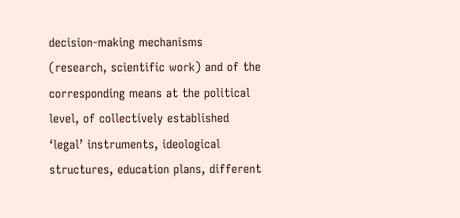decision-making mechanisms (research, scientific work) and of the corresponding means at the political level, of collectively established ‘legal’ instruments, ideological structures, education plans, different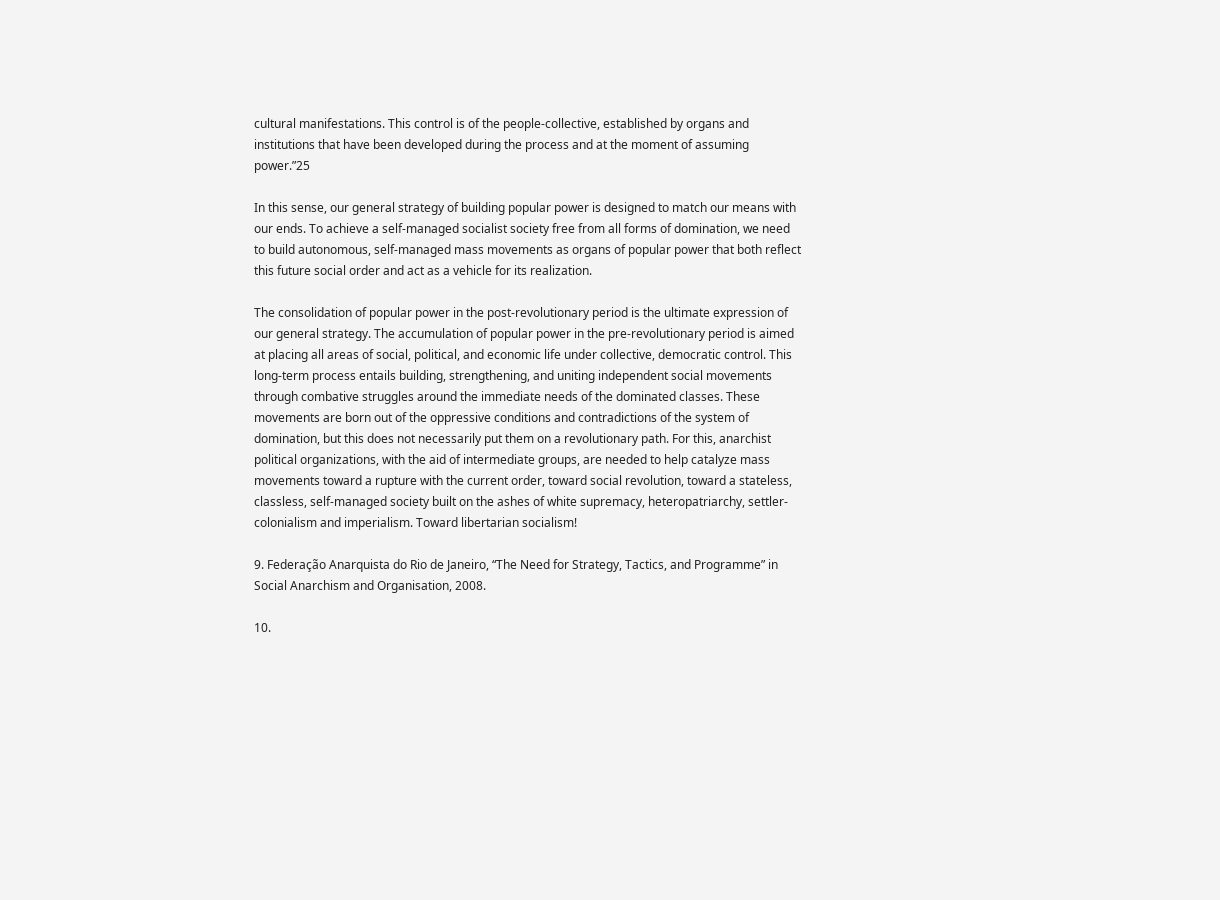cultural manifestations. This control is of the people-collective, established by organs and institutions that have been developed during the process and at the moment of assuming power.”25

In this sense, our general strategy of building popular power is designed to match our means with our ends. To achieve a self-managed socialist society free from all forms of domination, we need to build autonomous, self-managed mass movements as organs of popular power that both reflect this future social order and act as a vehicle for its realization.

The consolidation of popular power in the post-revolutionary period is the ultimate expression of our general strategy. The accumulation of popular power in the pre-revolutionary period is aimed at placing all areas of social, political, and economic life under collective, democratic control. This long-term process entails building, strengthening, and uniting independent social movements through combative struggles around the immediate needs of the dominated classes. These movements are born out of the oppressive conditions and contradictions of the system of domination, but this does not necessarily put them on a revolutionary path. For this, anarchist political organizations, with the aid of intermediate groups, are needed to help catalyze mass movements toward a rupture with the current order, toward social revolution, toward a stateless, classless, self-managed society built on the ashes of white supremacy, heteropatriarchy, settler-colonialism and imperialism. Toward libertarian socialism!

9. Federação Anarquista do Rio de Janeiro, “The Need for Strategy, Tactics, and Programme” in Social Anarchism and Organisation, 2008.

10.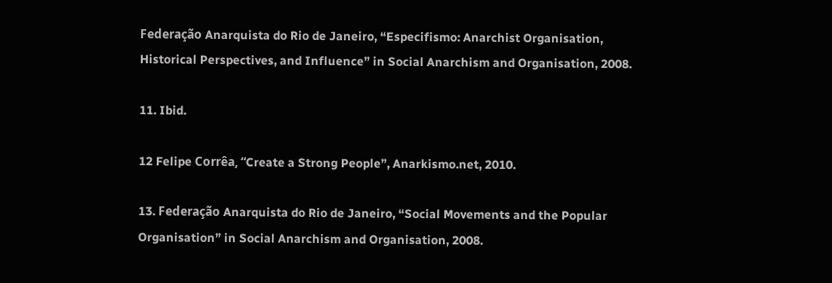Federação Anarquista do Rio de Janeiro, “Especifismo: Anarchist Organisation, Historical Perspectives, and Influence” in Social Anarchism and Organisation, 2008.

11. Ibid.

12 Felipe Corrêa, “Create a Strong People”, Anarkismo.net, 2010.

13. Federação Anarquista do Rio de Janeiro, “Social Movements and the Popular Organisation” in Social Anarchism and Organisation, 2008.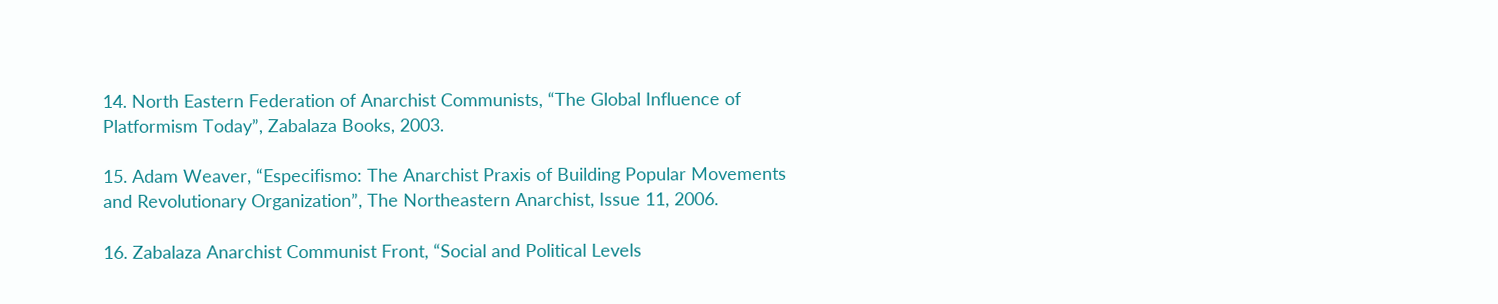14. North Eastern Federation of Anarchist Communists, “The Global Influence of Platformism Today”, Zabalaza Books, 2003.

15. Adam Weaver, “Especifismo: The Anarchist Praxis of Building Popular Movements and Revolutionary Organization”, The Northeastern Anarchist, Issue 11, 2006.

16. Zabalaza Anarchist Communist Front, “Social and Political Levels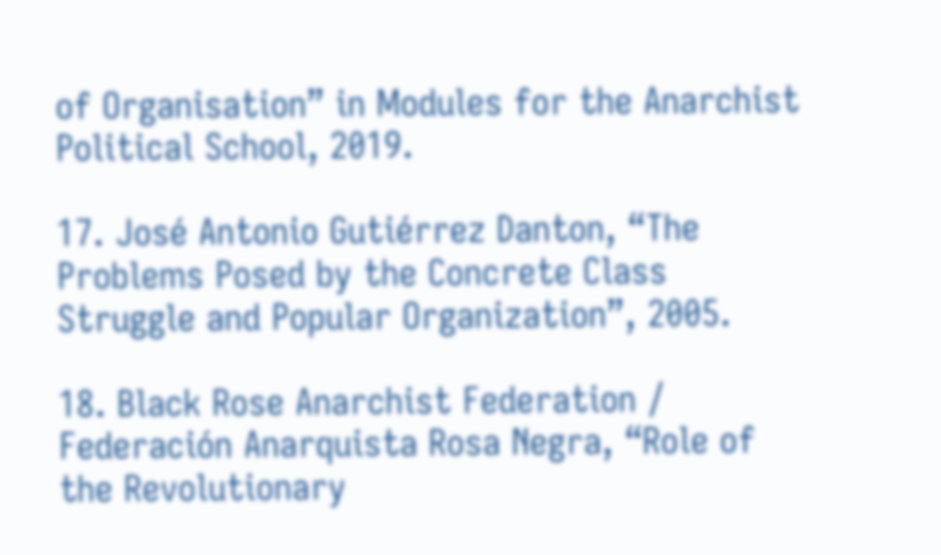of Organisation” in Modules for the Anarchist Political School, 2019.

17. José Antonio Gutiérrez Danton, “The Problems Posed by the Concrete Class Struggle and Popular Organization”, 2005.

18. Black Rose Anarchist Federation / Federación Anarquista Rosa Negra, “Role of the Revolutionary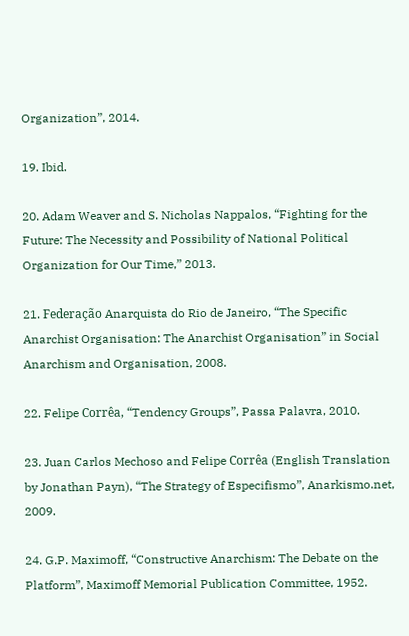Organization”, 2014.

19. Ibid.

20. Adam Weaver and S. Nicholas Nappalos, “Fighting for the Future: The Necessity and Possibility of National Political Organization for Our Time,” 2013.

21. Federação Anarquista do Rio de Janeiro, “The Specific Anarchist Organisation: The Anarchist Organisation” in Social Anarchism and Organisation, 2008.

22. Felipe Corrêa, “Tendency Groups”, Passa Palavra, 2010.

23. Juan Carlos Mechoso and Felipe Corrêa (English Translation by Jonathan Payn), “The Strategy of Especifismo”, Anarkismo.net, 2009.

24. G.P. Maximoff, “Constructive Anarchism: The Debate on the Platform”, Maximoff Memorial Publication Committee, 1952.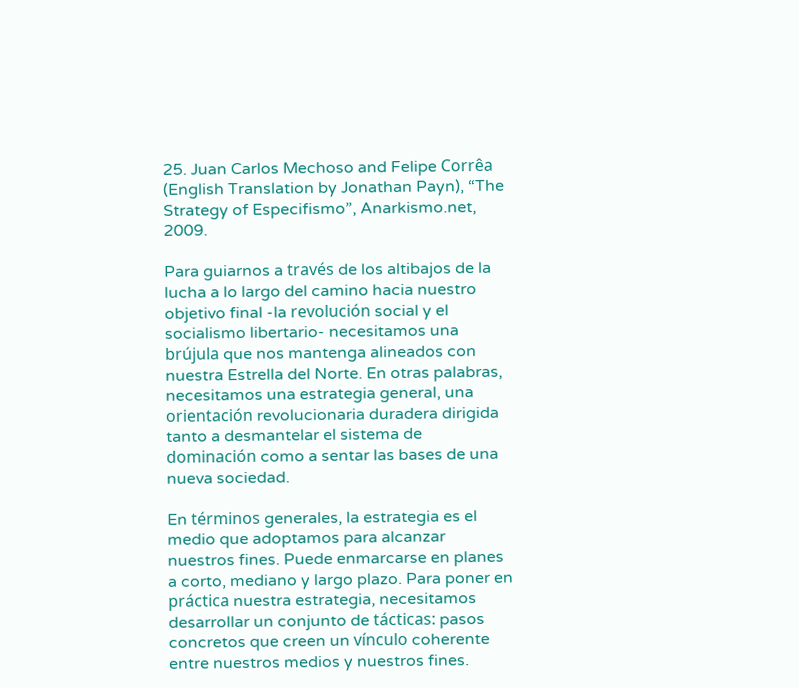25. Juan Carlos Mechoso and Felipe Corrêa (English Translation by Jonathan Payn), “The Strategy of Especifismo”, Anarkismo.net, 2009.

Para guiarnos a través de los altibajos de la lucha a lo largo del camino hacia nuestro objetivo final -la revolución social y el socialismo libertario- necesitamos una brújula que nos mantenga alineados con nuestra Estrella del Norte. En otras palabras, necesitamos una estrategia general, una orientación revolucionaria duradera dirigida tanto a desmantelar el sistema de dominación como a sentar las bases de una nueva sociedad.

En términos generales, la estrategia es el medio que adoptamos para alcanzar nuestros fines. Puede enmarcarse en planes a corto, mediano y largo plazo. Para poner en práctica nuestra estrategia, necesitamos desarrollar un conjunto de tácticas: pasos concretos que creen un vínculo coherente entre nuestros medios y nuestros fines.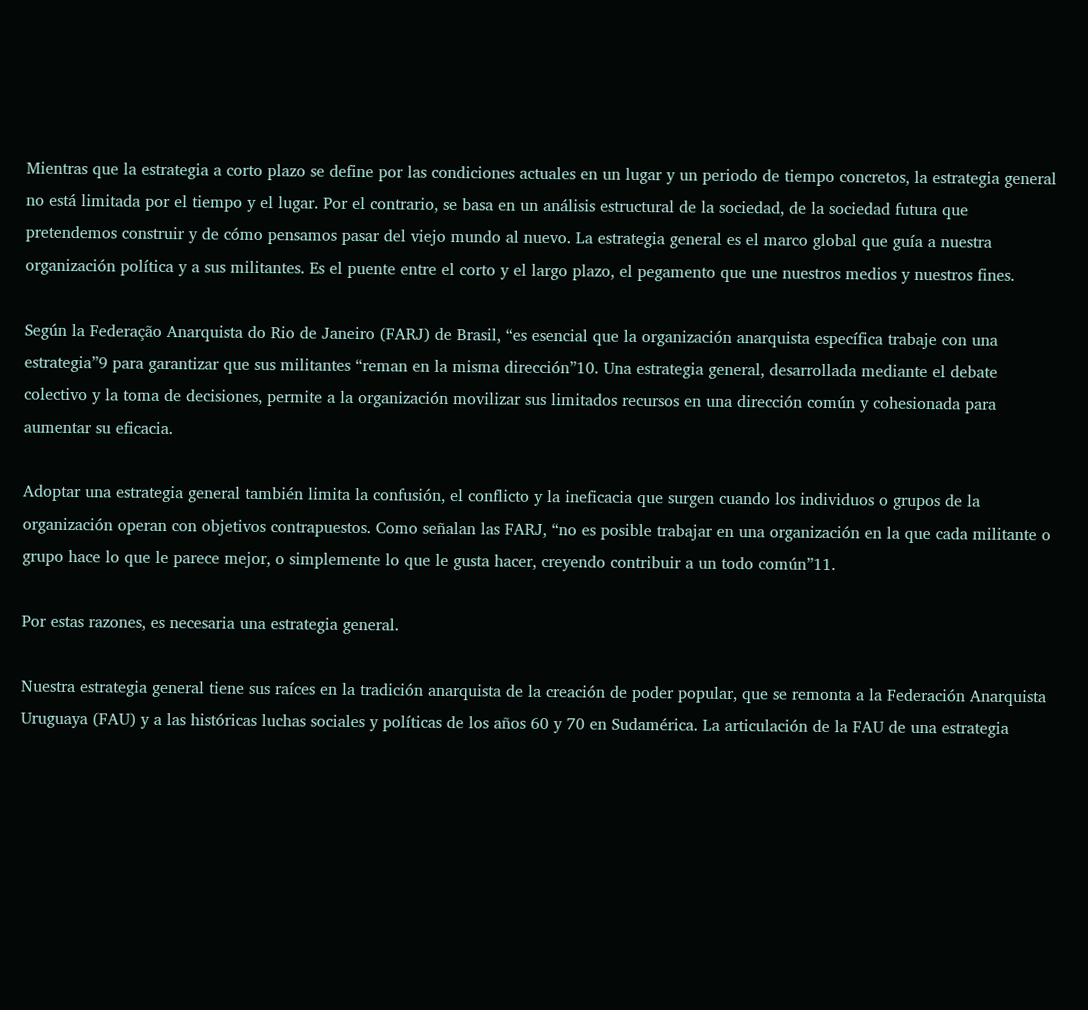Mientras que la estrategia a corto plazo se define por las condiciones actuales en un lugar y un periodo de tiempo concretos, la estrategia general no está limitada por el tiempo y el lugar. Por el contrario, se basa en un análisis estructural de la sociedad, de la sociedad futura que pretendemos construir y de cómo pensamos pasar del viejo mundo al nuevo. La estrategia general es el marco global que guía a nuestra organización política y a sus militantes. Es el puente entre el corto y el largo plazo, el pegamento que une nuestros medios y nuestros fines.

Según la Federação Anarquista do Rio de Janeiro (FARJ) de Brasil, “es esencial que la organización anarquista específica trabaje con una estrategia”9 para garantizar que sus militantes “reman en la misma dirección”10. Una estrategia general, desarrollada mediante el debate colectivo y la toma de decisiones, permite a la organización movilizar sus limitados recursos en una dirección común y cohesionada para aumentar su eficacia.

Adoptar una estrategia general también limita la confusión, el conflicto y la ineficacia que surgen cuando los individuos o grupos de la organización operan con objetivos contrapuestos. Como señalan las FARJ, “no es posible trabajar en una organización en la que cada militante o grupo hace lo que le parece mejor, o simplemente lo que le gusta hacer, creyendo contribuir a un todo común”11.

Por estas razones, es necesaria una estrategia general.

Nuestra estrategia general tiene sus raíces en la tradición anarquista de la creación de poder popular, que se remonta a la Federación Anarquista Uruguaya (FAU) y a las históricas luchas sociales y políticas de los años 60 y 70 en Sudamérica. La articulación de la FAU de una estrategia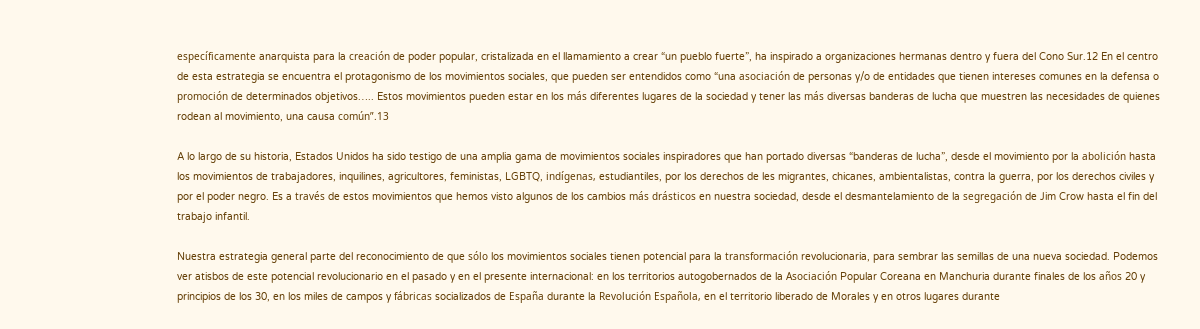específicamente anarquista para la creación de poder popular, cristalizada en el llamamiento a crear “un pueblo fuerte”, ha inspirado a organizaciones hermanas dentro y fuera del Cono Sur.12 En el centro de esta estrategia se encuentra el protagonismo de los movimientos sociales, que pueden ser entendidos como “una asociación de personas y/o de entidades que tienen intereses comunes en la defensa o promoción de determinados objetivos….. Estos movimientos pueden estar en los más diferentes lugares de la sociedad y tener las más diversas banderas de lucha que muestren las necesidades de quienes rodean al movimiento, una causa común”.13

A lo largo de su historia, Estados Unidos ha sido testigo de una amplia gama de movimientos sociales inspiradores que han portado diversas “banderas de lucha”, desde el movimiento por la abolición hasta los movimientos de trabajadores, inquilines, agricultores, feministas, LGBTQ, indígenas, estudiantiles, por los derechos de les migrantes, chicanes, ambientalistas, contra la guerra, por los derechos civiles y por el poder negro. Es a través de estos movimientos que hemos visto algunos de los cambios más drásticos en nuestra sociedad, desde el desmantelamiento de la segregación de Jim Crow hasta el fin del trabajo infantil.

Nuestra estrategia general parte del reconocimiento de que sólo los movimientos sociales tienen potencial para la transformación revolucionaria, para sembrar las semillas de una nueva sociedad. Podemos ver atisbos de este potencial revolucionario en el pasado y en el presente internacional: en los territorios autogobernados de la Asociación Popular Coreana en Manchuria durante finales de los años 20 y principios de los 30, en los miles de campos y fábricas socializados de España durante la Revolución Española, en el territorio liberado de Morales y en otros lugares durante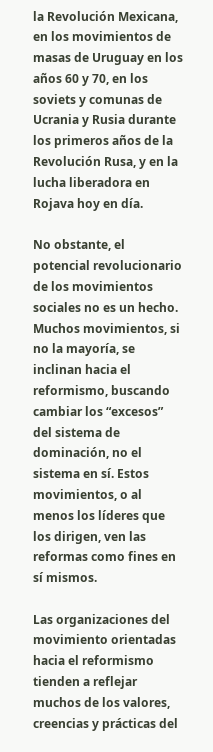la Revolución Mexicana, en los movimientos de masas de Uruguay en los años 60 y 70, en los soviets y comunas de Ucrania y Rusia durante los primeros años de la Revolución Rusa, y en la lucha liberadora en Rojava hoy en día.

No obstante, el potencial revolucionario de los movimientos sociales no es un hecho. Muchos movimientos, si no la mayoría, se inclinan hacia el reformismo, buscando cambiar los “excesos” del sistema de dominación, no el sistema en sí. Estos movimientos, o al menos los líderes que los dirigen, ven las reformas como fines en sí mismos.

Las organizaciones del movimiento orientadas hacia el reformismo tienden a reflejar muchos de los valores, creencias y prácticas del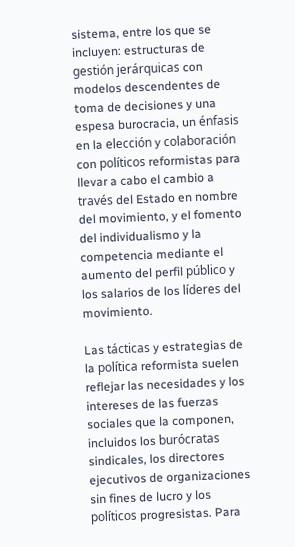sistema, entre los que se incluyen: estructuras de gestión jerárquicas con modelos descendentes de toma de decisiones y una espesa burocracia, un énfasis en la elección y colaboración con políticos reformistas para llevar a cabo el cambio a través del Estado en nombre del movimiento, y el fomento del individualismo y la competencia mediante el aumento del perfil público y los salarios de los líderes del movimiento.

Las tácticas y estrategias de la política reformista suelen reflejar las necesidades y los intereses de las fuerzas sociales que la componen, incluidos los burócratas sindicales, los directores ejecutivos de organizaciones sin fines de lucro y los políticos progresistas. Para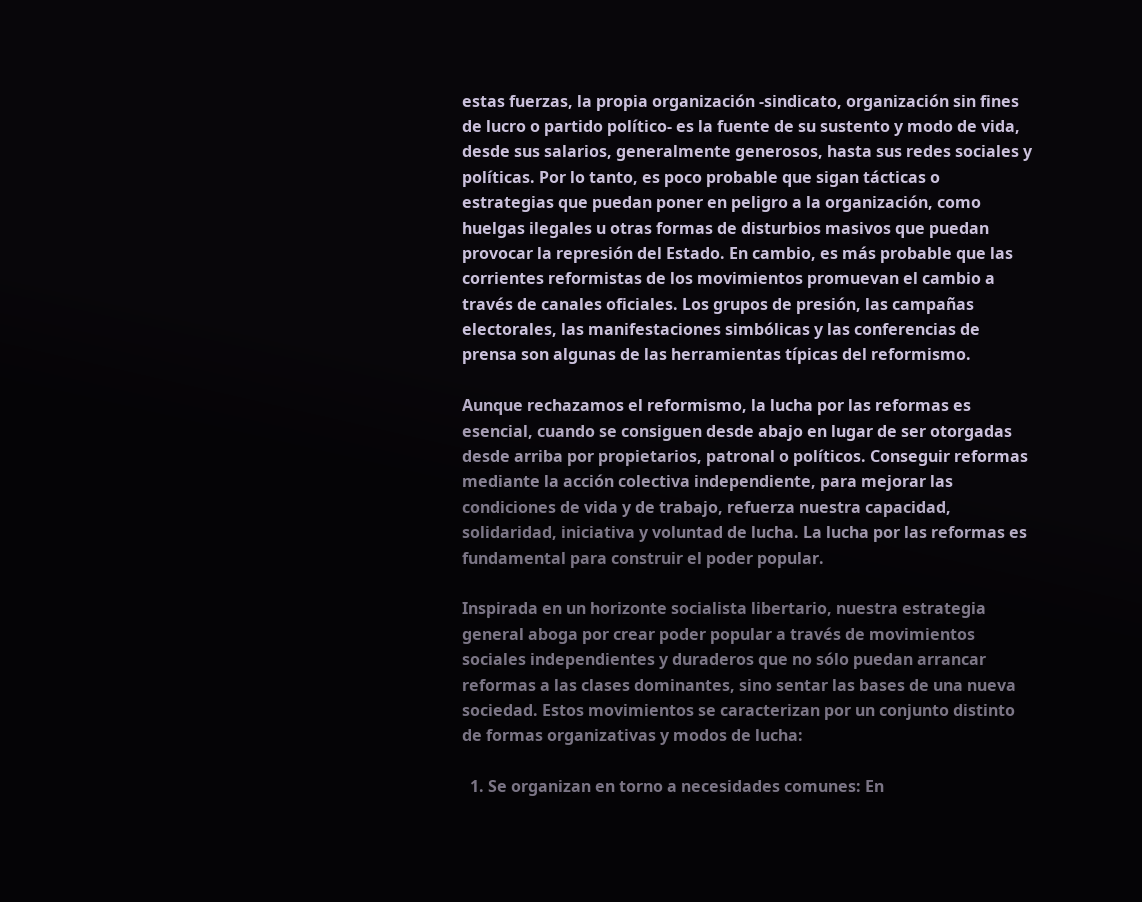estas fuerzas, la propia organización -sindicato, organización sin fines de lucro o partido político- es la fuente de su sustento y modo de vida, desde sus salarios, generalmente generosos, hasta sus redes sociales y políticas. Por lo tanto, es poco probable que sigan tácticas o estrategias que puedan poner en peligro a la organización, como huelgas ilegales u otras formas de disturbios masivos que puedan provocar la represión del Estado. En cambio, es más probable que las corrientes reformistas de los movimientos promuevan el cambio a través de canales oficiales. Los grupos de presión, las campañas electorales, las manifestaciones simbólicas y las conferencias de prensa son algunas de las herramientas típicas del reformismo.

Aunque rechazamos el reformismo, la lucha por las reformas es esencial, cuando se consiguen desde abajo en lugar de ser otorgadas desde arriba por propietarios, patronal o políticos. Conseguir reformas mediante la acción colectiva independiente, para mejorar las condiciones de vida y de trabajo, refuerza nuestra capacidad, solidaridad, iniciativa y voluntad de lucha. La lucha por las reformas es fundamental para construir el poder popular.

Inspirada en un horizonte socialista libertario, nuestra estrategia general aboga por crear poder popular a través de movimientos sociales independientes y duraderos que no sólo puedan arrancar reformas a las clases dominantes, sino sentar las bases de una nueva sociedad. Estos movimientos se caracterizan por un conjunto distinto de formas organizativas y modos de lucha:

  1. Se organizan en torno a necesidades comunes: En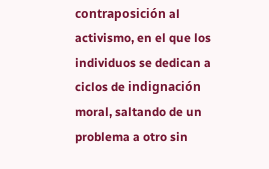contraposición al activismo, en el que los individuos se dedican a ciclos de indignación moral, saltando de un problema a otro sin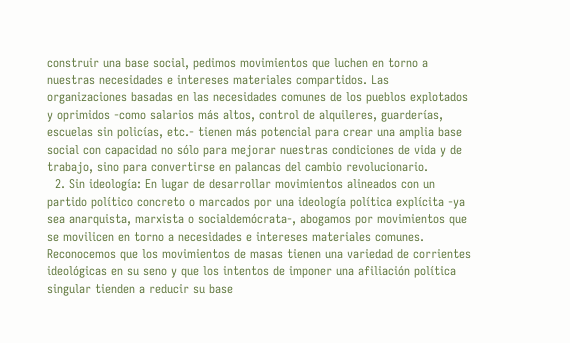construir una base social, pedimos movimientos que luchen en torno a nuestras necesidades e intereses materiales compartidos. Las organizaciones basadas en las necesidades comunes de los pueblos explotados y oprimidos -como salarios más altos, control de alquileres, guarderías, escuelas sin policías, etc.- tienen más potencial para crear una amplia base social con capacidad no sólo para mejorar nuestras condiciones de vida y de trabajo, sino para convertirse en palancas del cambio revolucionario.
  2. Sin ideología: En lugar de desarrollar movimientos alineados con un partido político concreto o marcados por una ideología política explícita -ya sea anarquista, marxista o socialdemócrata-, abogamos por movimientos que se movilicen en torno a necesidades e intereses materiales comunes. Reconocemos que los movimientos de masas tienen una variedad de corrientes ideológicas en su seno y que los intentos de imponer una afiliación política singular tienden a reducir su base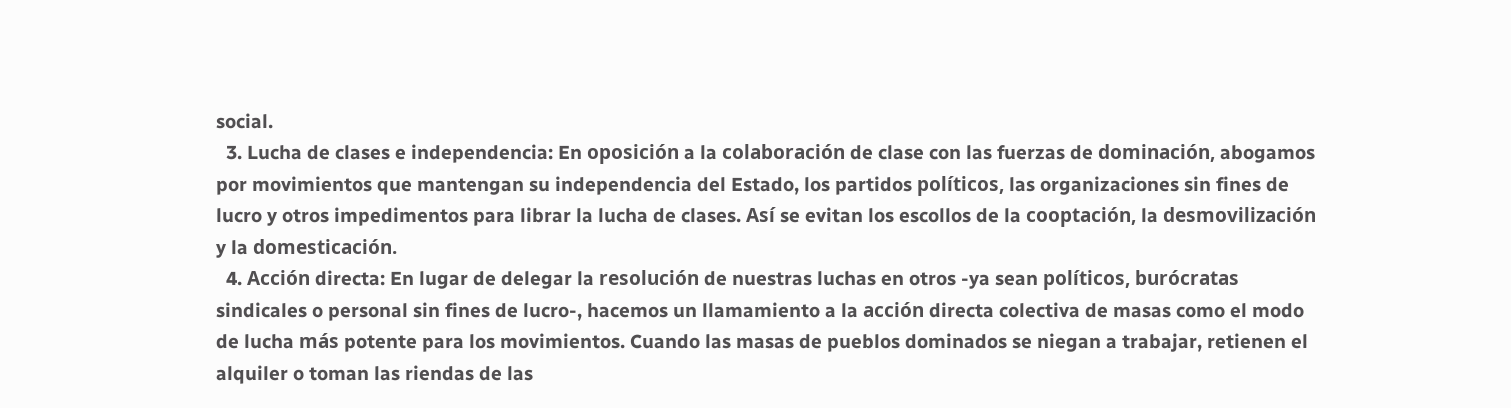social.
  3. Lucha de clases e independencia: En oposición a la colaboración de clase con las fuerzas de dominación, abogamos por movimientos que mantengan su independencia del Estado, los partidos políticos, las organizaciones sin fines de lucro y otros impedimentos para librar la lucha de clases. Así se evitan los escollos de la cooptación, la desmovilización y la domesticación.
  4. Acción directa: En lugar de delegar la resolución de nuestras luchas en otros -ya sean políticos, burócratas sindicales o personal sin fines de lucro-, hacemos un llamamiento a la acción directa colectiva de masas como el modo de lucha más potente para los movimientos. Cuando las masas de pueblos dominados se niegan a trabajar, retienen el alquiler o toman las riendas de las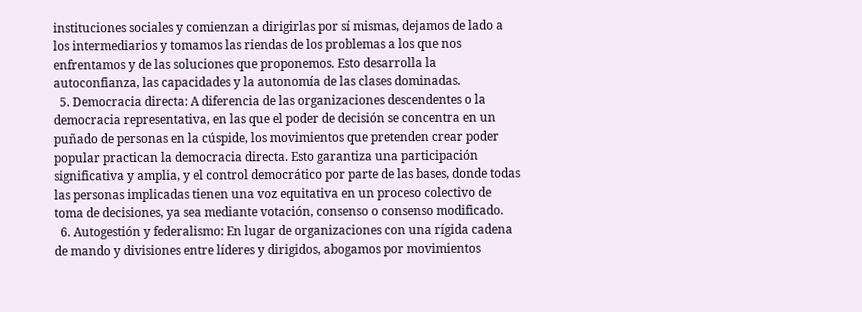instituciones sociales y comienzan a dirigirlas por sí mismas, dejamos de lado a los intermediarios y tomamos las riendas de los problemas a los que nos enfrentamos y de las soluciones que proponemos. Esto desarrolla la autoconfianza, las capacidades y la autonomía de las clases dominadas.
  5. Democracia directa: A diferencia de las organizaciones descendentes o la democracia representativa, en las que el poder de decisión se concentra en un puñado de personas en la cúspide, los movimientos que pretenden crear poder popular practican la democracia directa. Esto garantiza una participación significativa y amplia, y el control democrático por parte de las bases, donde todas las personas implicadas tienen una voz equitativa en un proceso colectivo de toma de decisiones, ya sea mediante votación, consenso o consenso modificado.
  6. Autogestión y federalismo: En lugar de organizaciones con una rígida cadena de mando y divisiones entre líderes y dirigidos, abogamos por movimientos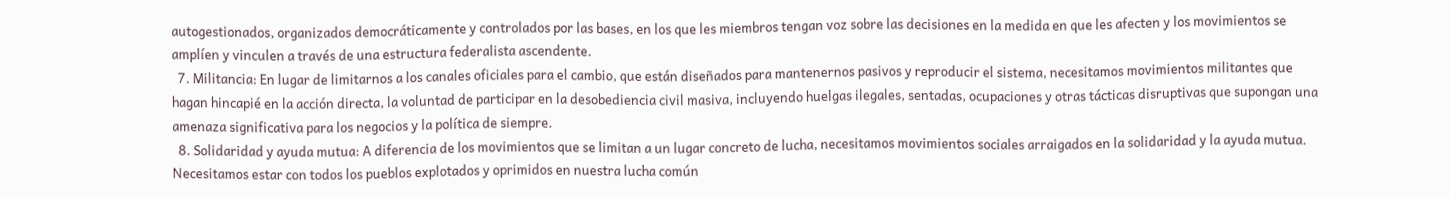autogestionados, organizados democráticamente y controlados por las bases, en los que les miembros tengan voz sobre las decisiones en la medida en que les afecten y los movimientos se amplíen y vinculen a través de una estructura federalista ascendente.
  7. Militancia: En lugar de limitarnos a los canales oficiales para el cambio, que están diseñados para mantenernos pasivos y reproducir el sistema, necesitamos movimientos militantes que hagan hincapié en la acción directa, la voluntad de participar en la desobediencia civil masiva, incluyendo huelgas ilegales, sentadas, ocupaciones y otras tácticas disruptivas que supongan una amenaza significativa para los negocios y la política de siempre.
  8. Solidaridad y ayuda mutua: A diferencia de los movimientos que se limitan a un lugar concreto de lucha, necesitamos movimientos sociales arraigados en la solidaridad y la ayuda mutua. Necesitamos estar con todos los pueblos explotados y oprimidos en nuestra lucha común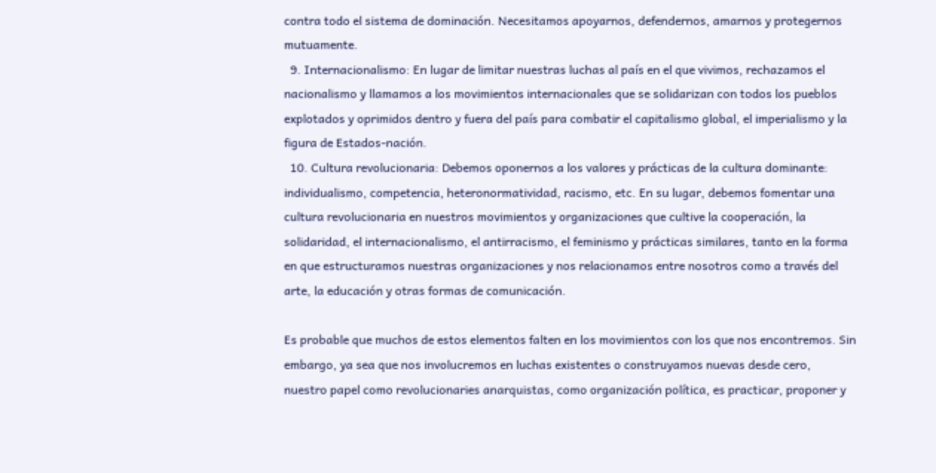contra todo el sistema de dominación. Necesitamos apoyarnos, defendernos, amarnos y protegernos mutuamente.
  9. Internacionalismo: En lugar de limitar nuestras luchas al país en el que vivimos, rechazamos el nacionalismo y llamamos a los movimientos internacionales que se solidarizan con todos los pueblos explotados y oprimidos dentro y fuera del país para combatir el capitalismo global, el imperialismo y la figura de Estados-nación.
  10. Cultura revolucionaria: Debemos oponernos a los valores y prácticas de la cultura dominante: individualismo, competencia, heteronormatividad, racismo, etc. En su lugar, debemos fomentar una cultura revolucionaria en nuestros movimientos y organizaciones que cultive la cooperación, la solidaridad, el internacionalismo, el antirracismo, el feminismo y prácticas similares, tanto en la forma en que estructuramos nuestras organizaciones y nos relacionamos entre nosotros como a través del arte, la educación y otras formas de comunicación.

Es probable que muchos de estos elementos falten en los movimientos con los que nos encontremos. Sin embargo, ya sea que nos involucremos en luchas existentes o construyamos nuevas desde cero, nuestro papel como revolucionaries anarquistas, como organización política, es practicar, proponer y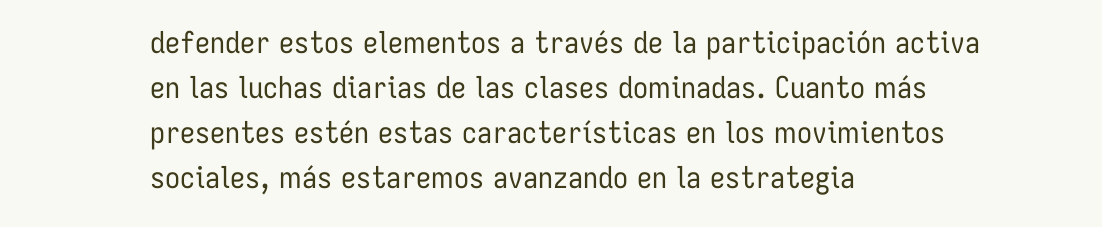defender estos elementos a través de la participación activa en las luchas diarias de las clases dominadas. Cuanto más presentes estén estas características en los movimientos sociales, más estaremos avanzando en la estrategia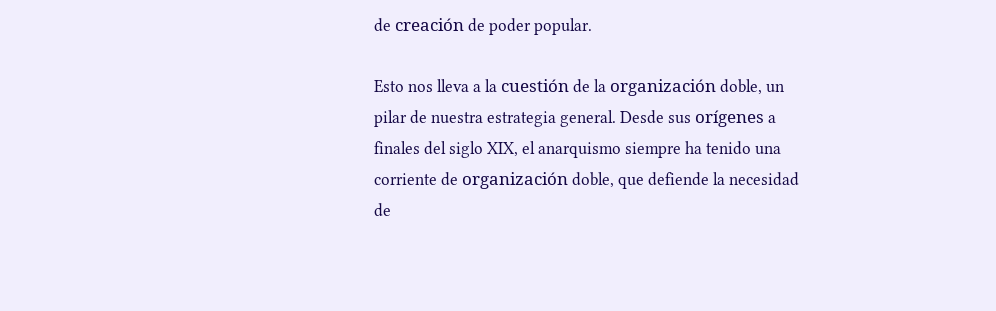de creación de poder popular.

Esto nos lleva a la cuestión de la organización doble, un pilar de nuestra estrategia general. Desde sus orígenes a finales del siglo XIX, el anarquismo siempre ha tenido una corriente de organización doble, que defiende la necesidad de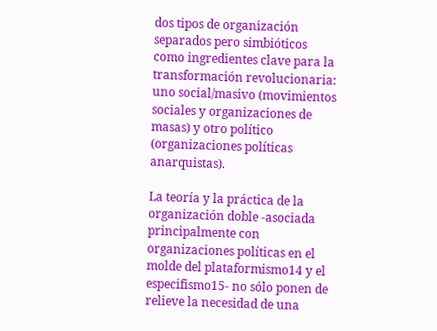dos tipos de organización separados pero simbióticos como ingredientes clave para la transformación revolucionaria: uno social/masivo (movimientos sociales y organizaciones de masas) y otro político (organizaciones políticas anarquistas).

La teoría y la práctica de la organización doble -asociada principalmente con organizaciones políticas en el molde del plataformismo14 y el especifismo15- no sólo ponen de relieve la necesidad de una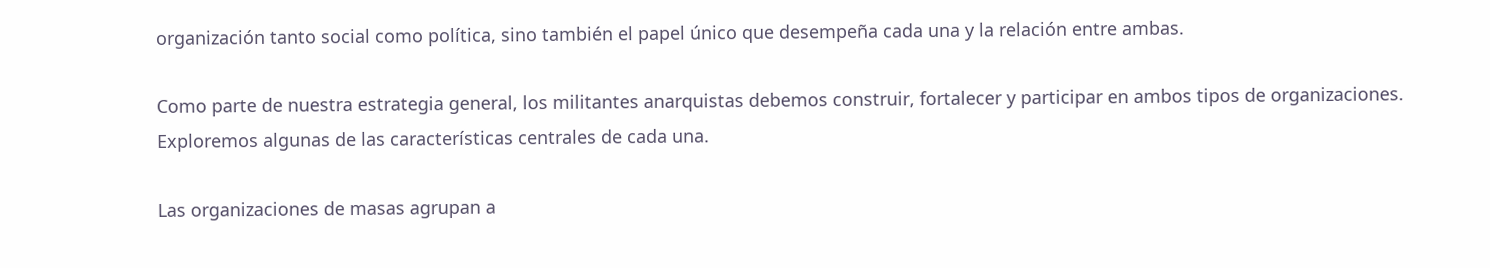organización tanto social como política, sino también el papel único que desempeña cada una y la relación entre ambas.

Como parte de nuestra estrategia general, los militantes anarquistas debemos construir, fortalecer y participar en ambos tipos de organizaciones. Exploremos algunas de las características centrales de cada una.

Las organizaciones de masas agrupan a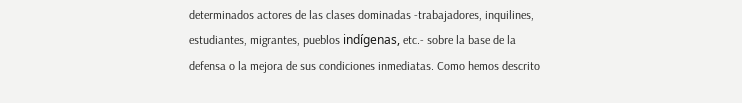determinados actores de las clases dominadas -trabajadores, inquilines, estudiantes, migrantes, pueblos indígenas, etc.- sobre la base de la defensa o la mejora de sus condiciones inmediatas. Como hemos descrito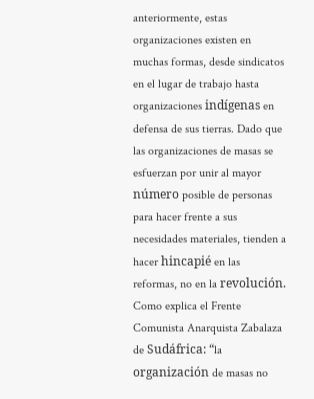anteriormente, estas organizaciones existen en muchas formas, desde sindicatos en el lugar de trabajo hasta organizaciones indígenas en defensa de sus tierras. Dado que las organizaciones de masas se esfuerzan por unir al mayor número posible de personas para hacer frente a sus necesidades materiales, tienden a hacer hincapié en las reformas, no en la revolución. Como explica el Frente Comunista Anarquista Zabalaza de Sudáfrica: “la organización de masas no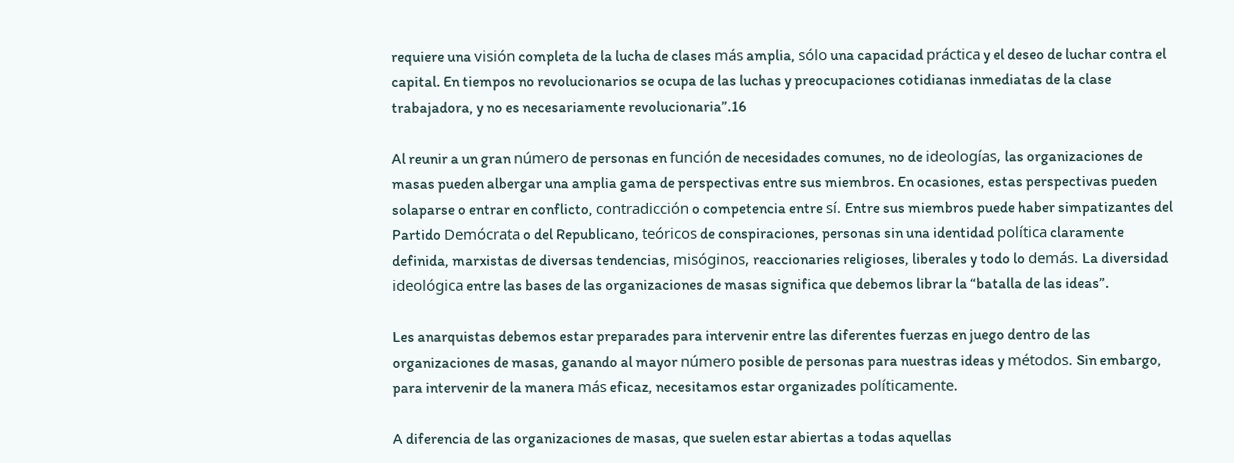requiere una visión completa de la lucha de clases más amplia, sólo una capacidad práctica y el deseo de luchar contra el capital. En tiempos no revolucionarios se ocupa de las luchas y preocupaciones cotidianas inmediatas de la clase trabajadora, y no es necesariamente revolucionaria”.16

Al reunir a un gran número de personas en función de necesidades comunes, no de ideologías, las organizaciones de masas pueden albergar una amplia gama de perspectivas entre sus miembros. En ocasiones, estas perspectivas pueden solaparse o entrar en conflicto, contradicción o competencia entre sí. Entre sus miembros puede haber simpatizantes del Partido Demócrata o del Republicano, teóricos de conspiraciones, personas sin una identidad política claramente definida, marxistas de diversas tendencias, misóginos, reaccionaries religioses, liberales y todo lo demás. La diversidad ideológica entre las bases de las organizaciones de masas significa que debemos librar la “batalla de las ideas”.

Les anarquistas debemos estar preparades para intervenir entre las diferentes fuerzas en juego dentro de las organizaciones de masas, ganando al mayor número posible de personas para nuestras ideas y métodos. Sin embargo, para intervenir de la manera más eficaz, necesitamos estar organizades políticamente.

A diferencia de las organizaciones de masas, que suelen estar abiertas a todas aquellas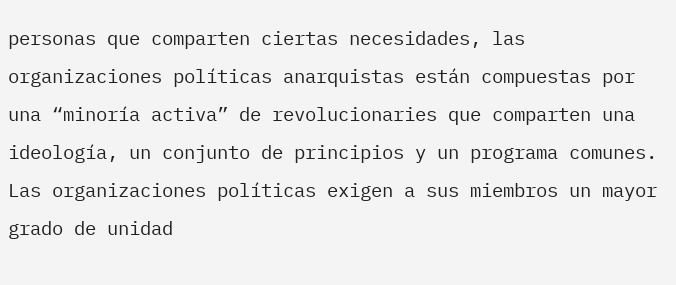personas que comparten ciertas necesidades, las organizaciones políticas anarquistas están compuestas por una “minoría activa” de revolucionaries que comparten una ideología, un conjunto de principios y un programa comunes. Las organizaciones políticas exigen a sus miembros un mayor grado de unidad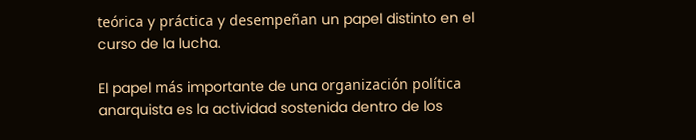teórica y práctica y desempeñan un papel distinto en el curso de la lucha.

El papel más importante de una organización política anarquista es la actividad sostenida dentro de los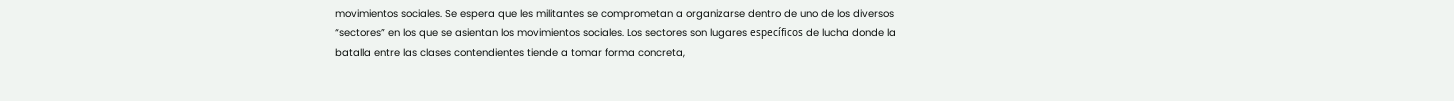movimientos sociales. Se espera que les militantes se comprometan a organizarse dentro de uno de los diversos “sectores” en los que se asientan los movimientos sociales. Los sectores son lugares específicos de lucha donde la batalla entre las clases contendientes tiende a tomar forma concreta,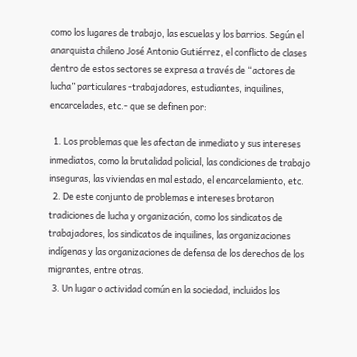como los lugares de trabajo, las escuelas y los barrios. Según el anarquista chileno José Antonio Gutiérrez, el conflicto de clases dentro de estos sectores se expresa a través de “actores de lucha” particulares -trabajadores, estudiantes, inquilines, encarcelades, etc.- que se definen por:

  1. Los problemas que les afectan de inmediato y sus intereses inmediatos, como la brutalidad policial, las condiciones de trabajo inseguras, las viviendas en mal estado, el encarcelamiento, etc.
  2. De este conjunto de problemas e intereses brotaron tradiciones de lucha y organización, como los sindicatos de trabajadores, los sindicatos de inquilines, las organizaciones indígenas y las organizaciones de defensa de los derechos de los migrantes, entre otras.
  3. Un lugar o actividad común en la sociedad, incluidos los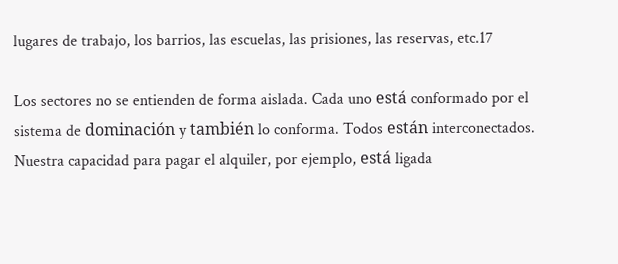lugares de trabajo, los barrios, las escuelas, las prisiones, las reservas, etc.17

Los sectores no se entienden de forma aislada. Cada uno está conformado por el sistema de dominación y también lo conforma. Todos están interconectados. Nuestra capacidad para pagar el alquiler, por ejemplo, está ligada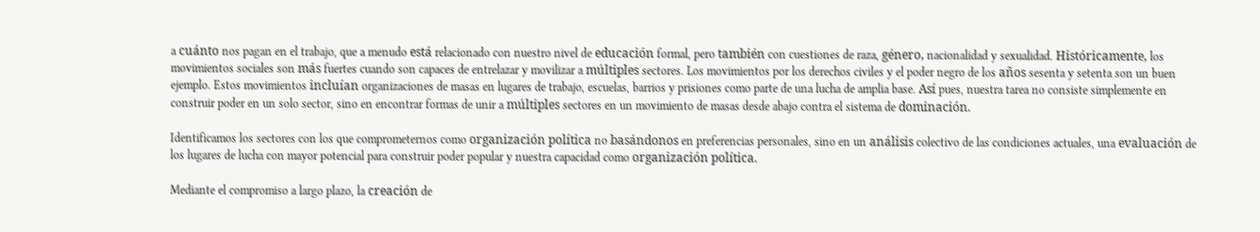a cuánto nos pagan en el trabajo, que a menudo está relacionado con nuestro nivel de educación formal, pero también con cuestiones de raza, género, nacionalidad y sexualidad. Históricamente, los movimientos sociales son más fuertes cuando son capaces de entrelazar y movilizar a múltiples sectores. Los movimientos por los derechos civiles y el poder negro de los años sesenta y setenta son un buen ejemplo. Estos movimientos incluían organizaciones de masas en lugares de trabajo, escuelas, barrios y prisiones como parte de una lucha de amplia base. Así pues, nuestra tarea no consiste simplemente en construir poder en un solo sector, sino en encontrar formas de unir a múltiples sectores en un movimiento de masas desde abajo contra el sistema de dominación.

Identificamos los sectores con los que comprometernos como organización política no basándonos en preferencias personales, sino en un análisis colectivo de las condiciones actuales, una evaluación de los lugares de lucha con mayor potencial para construir poder popular y nuestra capacidad como organización política.

Mediante el compromiso a largo plazo, la creación de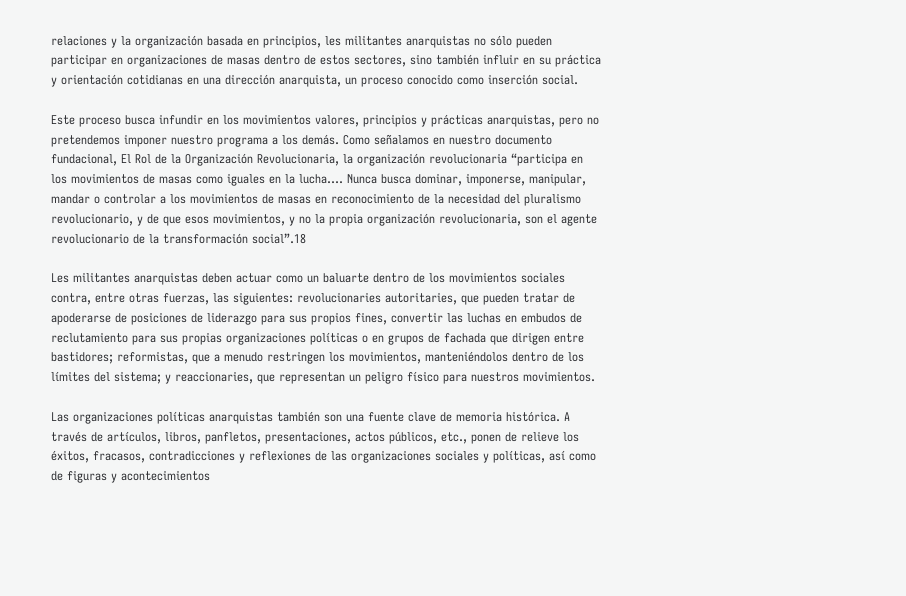relaciones y la organización basada en principios, les militantes anarquistas no sólo pueden participar en organizaciones de masas dentro de estos sectores, sino también influir en su práctica y orientación cotidianas en una dirección anarquista, un proceso conocido como inserción social.

Este proceso busca infundir en los movimientos valores, principios y prácticas anarquistas, pero no pretendemos imponer nuestro programa a los demás. Como señalamos en nuestro documento fundacional, El Rol de la Organización Revolucionaria, la organización revolucionaria “participa en los movimientos de masas como iguales en la lucha…. Nunca busca dominar, imponerse, manipular, mandar o controlar a los movimientos de masas en reconocimiento de la necesidad del pluralismo revolucionario, y de que esos movimientos, y no la propia organización revolucionaria, son el agente revolucionario de la transformación social”.18

Les militantes anarquistas deben actuar como un baluarte dentro de los movimientos sociales contra, entre otras fuerzas, las siguientes: revolucionaries autoritaries, que pueden tratar de apoderarse de posiciones de liderazgo para sus propios fines, convertir las luchas en embudos de reclutamiento para sus propias organizaciones políticas o en grupos de fachada que dirigen entre bastidores; reformistas, que a menudo restringen los movimientos, manteniéndolos dentro de los límites del sistema; y reaccionaries, que representan un peligro físico para nuestros movimientos.

Las organizaciones políticas anarquistas también son una fuente clave de memoria histórica. A través de artículos, libros, panfletos, presentaciones, actos públicos, etc., ponen de relieve los éxitos, fracasos, contradicciones y reflexiones de las organizaciones sociales y políticas, así como de figuras y acontecimientos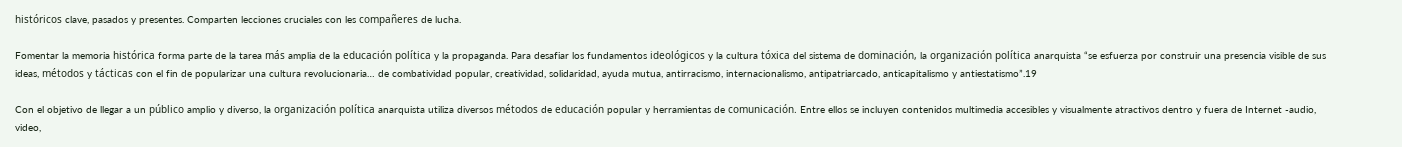históricos clave, pasados y presentes. Comparten lecciones cruciales con les compañeres de lucha.

Fomentar la memoria histórica forma parte de la tarea más amplia de la educación política y la propaganda. Para desafiar los fundamentos ideológicos y la cultura tóxica del sistema de dominación, la organización política anarquista “se esfuerza por construir una presencia visible de sus ideas, métodos y tácticas con el fin de popularizar una cultura revolucionaria… de combatividad popular, creatividad, solidaridad, ayuda mutua, antirracismo, internacionalismo, antipatriarcado, anticapitalismo y antiestatismo”.19

Con el objetivo de llegar a un público amplio y diverso, la organización política anarquista utiliza diversos métodos de educación popular y herramientas de comunicación. Entre ellos se incluyen contenidos multimedia accesibles y visualmente atractivos dentro y fuera de Internet -audio, video,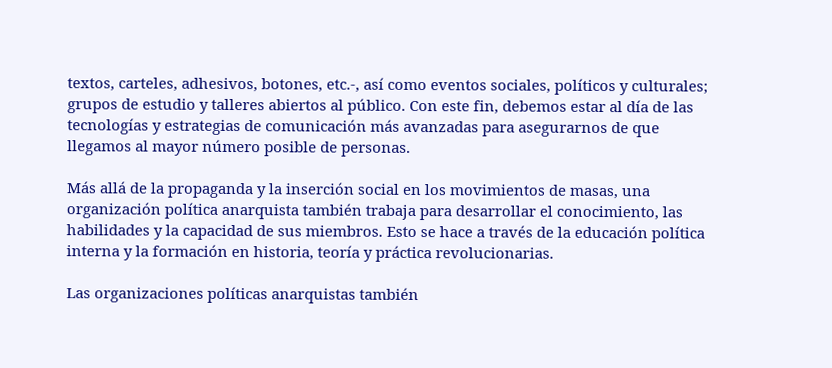textos, carteles, adhesivos, botones, etc.-, así como eventos sociales, políticos y culturales; grupos de estudio y talleres abiertos al público. Con este fin, debemos estar al día de las tecnologías y estrategias de comunicación más avanzadas para asegurarnos de que llegamos al mayor número posible de personas.

Más allá de la propaganda y la inserción social en los movimientos de masas, una organización política anarquista también trabaja para desarrollar el conocimiento, las habilidades y la capacidad de sus miembros. Esto se hace a través de la educación política interna y la formación en historia, teoría y práctica revolucionarias.

Las organizaciones políticas anarquistas también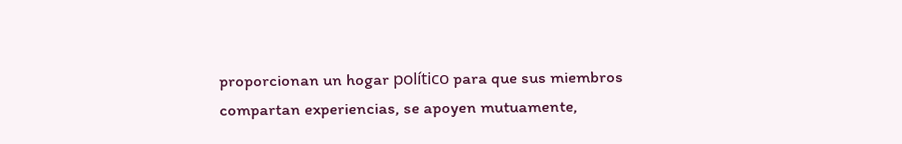proporcionan un hogar político para que sus miembros compartan experiencias, se apoyen mutuamente,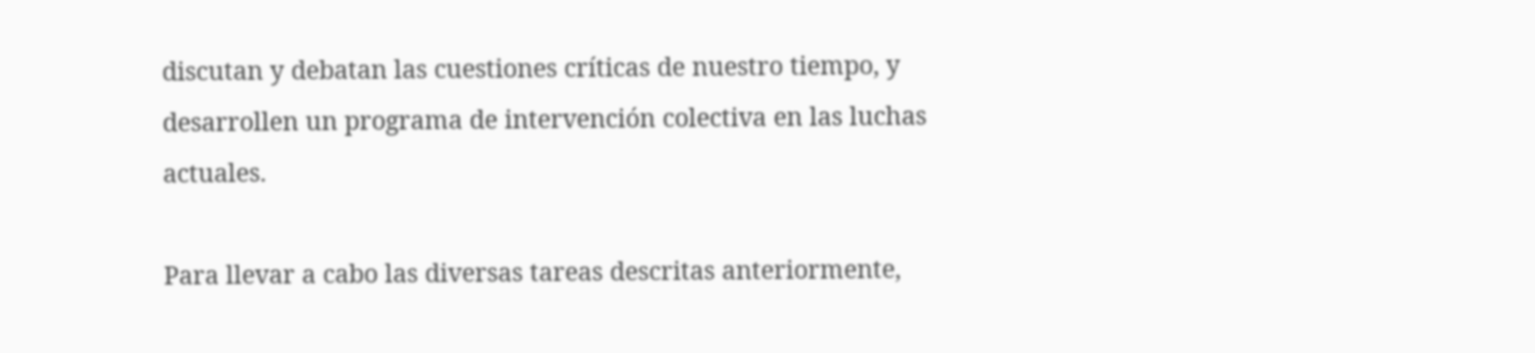discutan y debatan las cuestiones críticas de nuestro tiempo, y desarrollen un programa de intervención colectiva en las luchas actuales.

Para llevar a cabo las diversas tareas descritas anteriormente,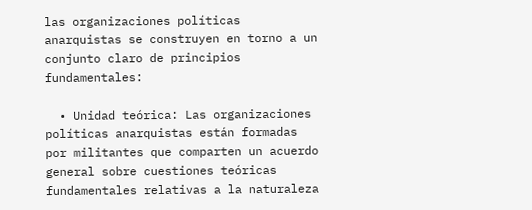las organizaciones políticas anarquistas se construyen en torno a un conjunto claro de principios fundamentales:

  • Unidad teórica: Las organizaciones políticas anarquistas están formadas por militantes que comparten un acuerdo general sobre cuestiones teóricas fundamentales relativas a la naturaleza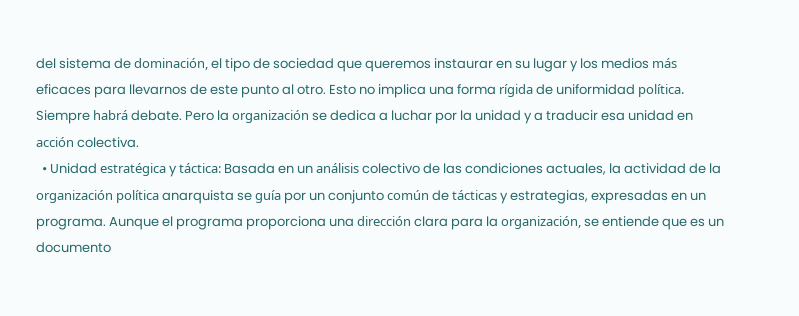del sistema de dominación, el tipo de sociedad que queremos instaurar en su lugar y los medios más eficaces para llevarnos de este punto al otro. Esto no implica una forma rígida de uniformidad política. Siempre habrá debate. Pero la organización se dedica a luchar por la unidad y a traducir esa unidad en acción colectiva.
  • Unidad estratégica y táctica: Basada en un análisis colectivo de las condiciones actuales, la actividad de la organización política anarquista se guía por un conjunto común de tácticas y estrategias, expresadas en un programa. Aunque el programa proporciona una dirección clara para la organización, se entiende que es un documento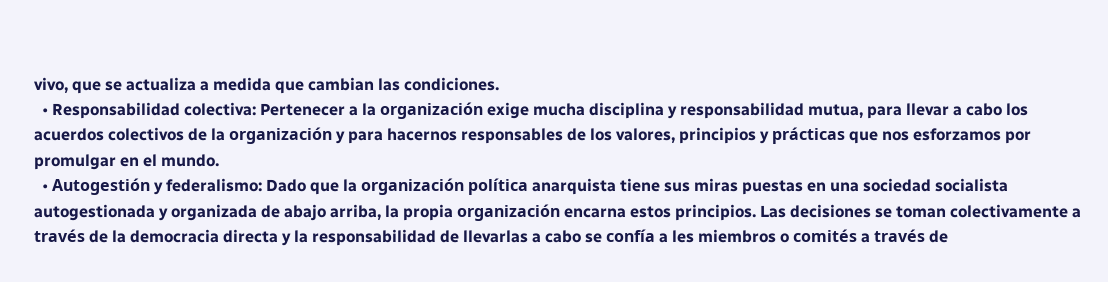vivo, que se actualiza a medida que cambian las condiciones.
  • Responsabilidad colectiva: Pertenecer a la organización exige mucha disciplina y responsabilidad mutua, para llevar a cabo los acuerdos colectivos de la organización y para hacernos responsables de los valores, principios y prácticas que nos esforzamos por promulgar en el mundo.
  • Autogestión y federalismo: Dado que la organización política anarquista tiene sus miras puestas en una sociedad socialista autogestionada y organizada de abajo arriba, la propia organización encarna estos principios. Las decisiones se toman colectivamente a través de la democracia directa y la responsabilidad de llevarlas a cabo se confía a les miembros o comités a través de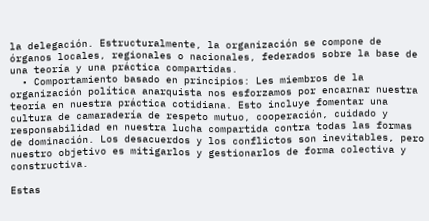la delegación. Estructuralmente, la organización se compone de órganos locales, regionales o nacionales, federados sobre la base de una teoría y una práctica compartidas.
  • Comportamiento basado en principios: Les miembros de la organización política anarquista nos esforzamos por encarnar nuestra teoría en nuestra práctica cotidiana. Esto incluye fomentar una cultura de camaradería de respeto mutuo, cooperación, cuidado y responsabilidad en nuestra lucha compartida contra todas las formas de dominación. Los desacuerdos y los conflictos son inevitables, pero nuestro objetivo es mitigarlos y gestionarlos de forma colectiva y constructiva.

Estas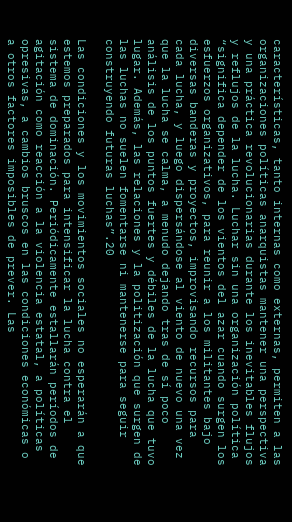características, tanto internas como externas, permiten a las organizaciones políticas anarquistas mantener una perspectiva y una práctica revolucionarias durante los inevitables flujos y reflujos de la lucha. Luchar sin una organización política “significa depender de los vientos del azar cuando surgen los esfuerzos organizativos, para reunir a los militantes bajo diversas banderas y proyectos, improvisando recursos para cada lucha, y luego dispersándose al viento de nuevo una vez que la lucha se calma, a menudo dejando tras de sí poco análisis de los puntos fuertes y débiles de la lucha que tuvo lugar. Además, las relaciones y la politización que surgen de las luchas no suelen fomentarse ni mantenerse para seguir construyendo futuras luchas”.20

Las condiciones y los movimientos sociales no esperarán a que estemos preparados para intensificar la lucha contra el sistema de dominación. Periódicamente estallarán períodos de agitación como reacción a la violencia estatal, a políticas opresivas, a cambios bruscos en las condiciones económicas o a otros factores imposibles de prever. Las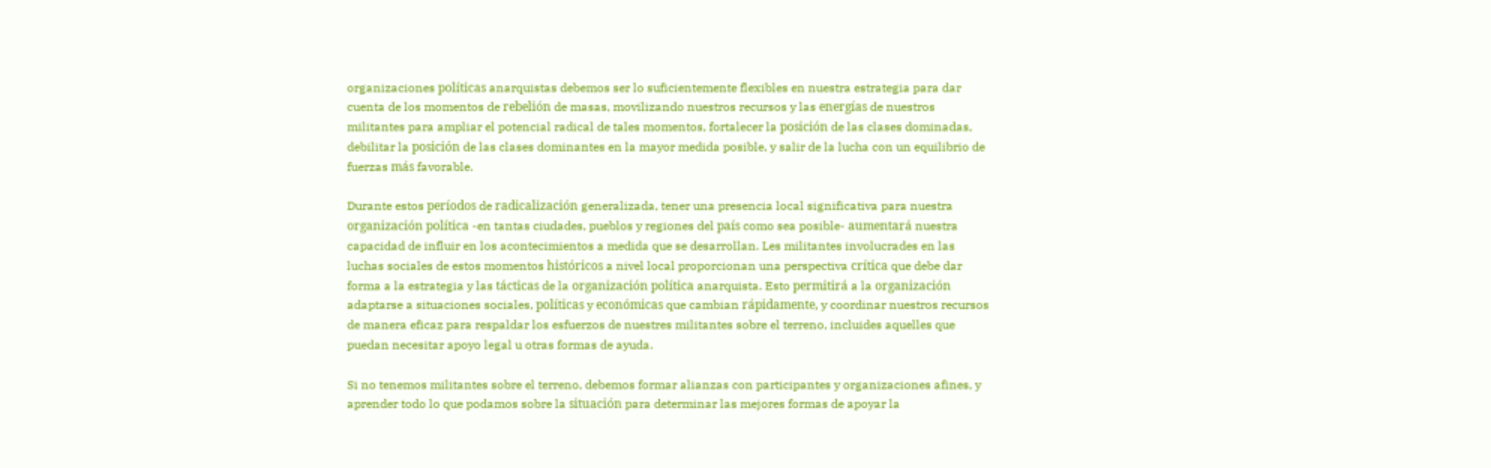organizaciones políticas anarquistas debemos ser lo suficientemente flexibles en nuestra estrategia para dar cuenta de los momentos de rebelión de masas, movilizando nuestros recursos y las energías de nuestros militantes para ampliar el potencial radical de tales momentos, fortalecer la posición de las clases dominadas, debilitar la posición de las clases dominantes en la mayor medida posible, y salir de la lucha con un equilibrio de fuerzas más favorable.

Durante estos períodos de radicalización generalizada, tener una presencia local significativa para nuestra organización política -en tantas ciudades, pueblos y regiones del país como sea posible- aumentará nuestra capacidad de influir en los acontecimientos a medida que se desarrollan. Les militantes involucrades en las luchas sociales de estos momentos históricos a nivel local proporcionan una perspectiva crítica que debe dar forma a la estrategia y las tácticas de la organización política anarquista. Esto permitirá a la organización adaptarse a situaciones sociales, políticas y económicas que cambian rápidamente, y coordinar nuestros recursos de manera eficaz para respaldar los esfuerzos de nuestres militantes sobre el terreno, incluides aquelles que puedan necesitar apoyo legal u otras formas de ayuda.

Si no tenemos militantes sobre el terreno, debemos formar alianzas con participantes y organizaciones afines, y aprender todo lo que podamos sobre la situación para determinar las mejores formas de apoyar la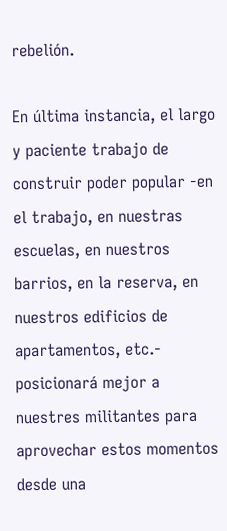rebelión.

En última instancia, el largo y paciente trabajo de construir poder popular -en el trabajo, en nuestras escuelas, en nuestros barrios, en la reserva, en nuestros edificios de apartamentos, etc.- posicionará mejor a nuestres militantes para aprovechar estos momentos desde una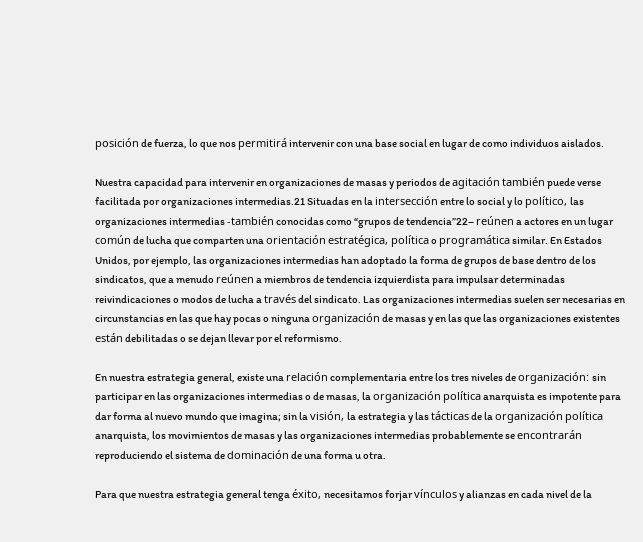posición de fuerza, lo que nos permitirá intervenir con una base social en lugar de como individuos aislados.

Nuestra capacidad para intervenir en organizaciones de masas y periodos de agitación también puede verse facilitada por organizaciones intermedias.21 Situadas en la intersección entre lo social y lo político, las organizaciones intermedias -también conocidas como “grupos de tendencia”22– reúnen a actores en un lugar común de lucha que comparten una orientación estratégica, política o programática similar. En Estados Unidos, por ejemplo, las organizaciones intermedias han adoptado la forma de grupos de base dentro de los sindicatos, que a menudo reúnen a miembros de tendencia izquierdista para impulsar determinadas reivindicaciones o modos de lucha a través del sindicato. Las organizaciones intermedias suelen ser necesarias en circunstancias en las que hay pocas o ninguna organización de masas y en las que las organizaciones existentes están debilitadas o se dejan llevar por el reformismo.

En nuestra estrategia general, existe una relación complementaria entre los tres niveles de organización: sin participar en las organizaciones intermedias o de masas, la organización política anarquista es impotente para dar forma al nuevo mundo que imagina; sin la visión, la estrategia y las tácticas de la organización política anarquista, los movimientos de masas y las organizaciones intermedias probablemente se encontrarán reproduciendo el sistema de dominación de una forma u otra.

Para que nuestra estrategia general tenga éxito, necesitamos forjar vínculos y alianzas en cada nivel de la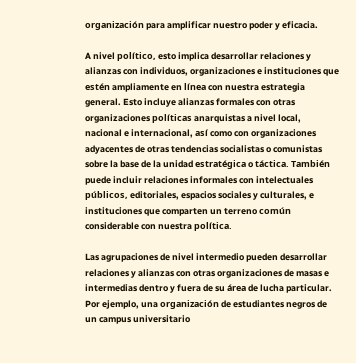organización para amplificar nuestro poder y eficacia.

A nivel político, esto implica desarrollar relaciones y alianzas con individuos, organizaciones e instituciones que estén ampliamente en línea con nuestra estrategia general. Esto incluye alianzas formales con otras organizaciones políticas anarquistas a nivel local, nacional e internacional, así como con organizaciones adyacentes de otras tendencias socialistas o comunistas sobre la base de la unidad estratégica o táctica. También puede incluir relaciones informales con intelectuales públicos, editoriales, espacios sociales y culturales, e instituciones que comparten un terreno común considerable con nuestra política.

Las agrupaciones de nivel intermedio pueden desarrollar relaciones y alianzas con otras organizaciones de masas e intermedias dentro y fuera de su área de lucha particular. Por ejemplo, una organización de estudiantes negros de un campus universitario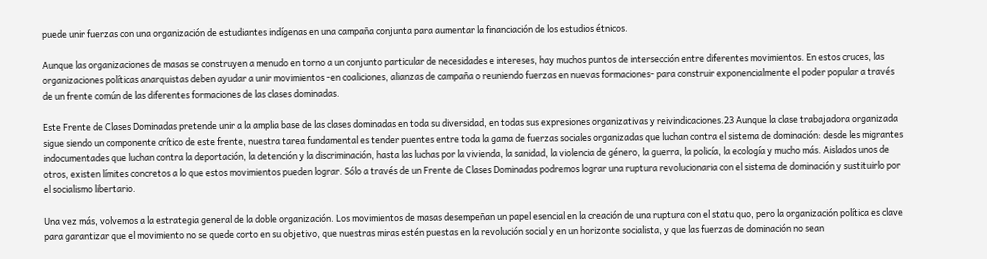puede unir fuerzas con una organización de estudiantes indígenas en una campaña conjunta para aumentar la financiación de los estudios étnicos.

Aunque las organizaciones de masas se construyen a menudo en torno a un conjunto particular de necesidades e intereses, hay muchos puntos de intersección entre diferentes movimientos. En estos cruces, las organizaciones políticas anarquistas deben ayudar a unir movimientos -en coaliciones, alianzas de campaña o reuniendo fuerzas en nuevas formaciones- para construir exponencialmente el poder popular a través de un frente común de las diferentes formaciones de las clases dominadas.

Este Frente de Clases Dominadas pretende unir a la amplia base de las clases dominadas en toda su diversidad, en todas sus expresiones organizativas y reivindicaciones.23 Aunque la clase trabajadora organizada sigue siendo un componente crítico de este frente, nuestra tarea fundamental es tender puentes entre toda la gama de fuerzas sociales organizadas que luchan contra el sistema de dominación: desde les migrantes indocumentades que luchan contra la deportación, la detención y la discriminación, hasta las luchas por la vivienda, la sanidad, la violencia de género, la guerra, la policía, la ecología y mucho más. Aislados unos de otros, existen límites concretos a lo que estos movimientos pueden lograr. Sólo a través de un Frente de Clases Dominadas podremos lograr una ruptura revolucionaria con el sistema de dominación y sustituirlo por el socialismo libertario.

Una vez más, volvemos a la estrategia general de la doble organización. Los movimientos de masas desempeñan un papel esencial en la creación de una ruptura con el statu quo, pero la organización política es clave para garantizar que el movimiento no se quede corto en su objetivo, que nuestras miras estén puestas en la revolución social y en un horizonte socialista, y que las fuerzas de dominación no sean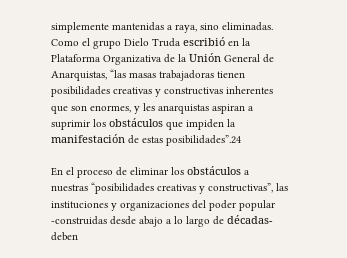simplemente mantenidas a raya, sino eliminadas. Como el grupo Dielo Truda escribió en la Plataforma Organizativa de la Unión General de Anarquistas, “las masas trabajadoras tienen posibilidades creativas y constructivas inherentes que son enormes, y les anarquistas aspiran a suprimir los obstáculos que impiden la manifestación de estas posibilidades”.24

En el proceso de eliminar los obstáculos a nuestras “posibilidades creativas y constructivas”, las instituciones y organizaciones del poder popular -construidas desde abajo a lo largo de décadas- deben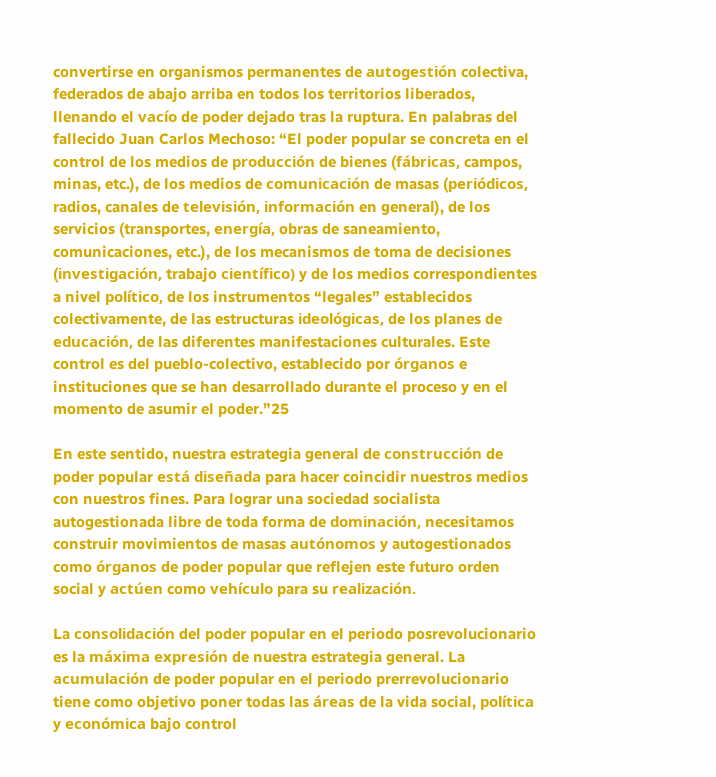convertirse en organismos permanentes de autogestión colectiva, federados de abajo arriba en todos los territorios liberados, llenando el vacío de poder dejado tras la ruptura. En palabras del fallecido Juan Carlos Mechoso: “El poder popular se concreta en el control de los medios de producción de bienes (fábricas, campos, minas, etc.), de los medios de comunicación de masas (periódicos, radios, canales de televisión, información en general), de los servicios (transportes, energía, obras de saneamiento, comunicaciones, etc.), de los mecanismos de toma de decisiones (investigación, trabajo científico) y de los medios correspondientes a nivel político, de los instrumentos “legales” establecidos colectivamente, de las estructuras ideológicas, de los planes de educación, de las diferentes manifestaciones culturales. Este control es del pueblo-colectivo, establecido por órganos e instituciones que se han desarrollado durante el proceso y en el momento de asumir el poder.”25

En este sentido, nuestra estrategia general de construcción de poder popular está diseñada para hacer coincidir nuestros medios con nuestros fines. Para lograr una sociedad socialista autogestionada libre de toda forma de dominación, necesitamos construir movimientos de masas autónomos y autogestionados como órganos de poder popular que reflejen este futuro orden social y actúen como vehículo para su realización.

La consolidación del poder popular en el periodo posrevolucionario es la máxima expresión de nuestra estrategia general. La acumulación de poder popular en el periodo prerrevolucionario tiene como objetivo poner todas las áreas de la vida social, política y económica bajo control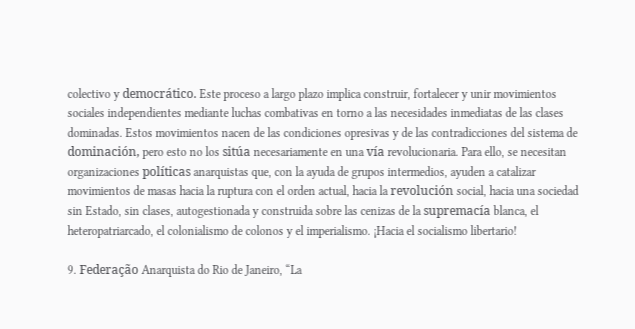colectivo y democrático. Este proceso a largo plazo implica construir, fortalecer y unir movimientos sociales independientes mediante luchas combativas en torno a las necesidades inmediatas de las clases dominadas. Estos movimientos nacen de las condiciones opresivas y de las contradicciones del sistema de dominación, pero esto no los sitúa necesariamente en una vía revolucionaria. Para ello, se necesitan organizaciones políticas anarquistas que, con la ayuda de grupos intermedios, ayuden a catalizar movimientos de masas hacia la ruptura con el orden actual, hacia la revolución social, hacia una sociedad sin Estado, sin clases, autogestionada y construida sobre las cenizas de la supremacía blanca, el heteropatriarcado, el colonialismo de colonos y el imperialismo. ¡Hacia el socialismo libertario!

9. Federação Anarquista do Rio de Janeiro, “La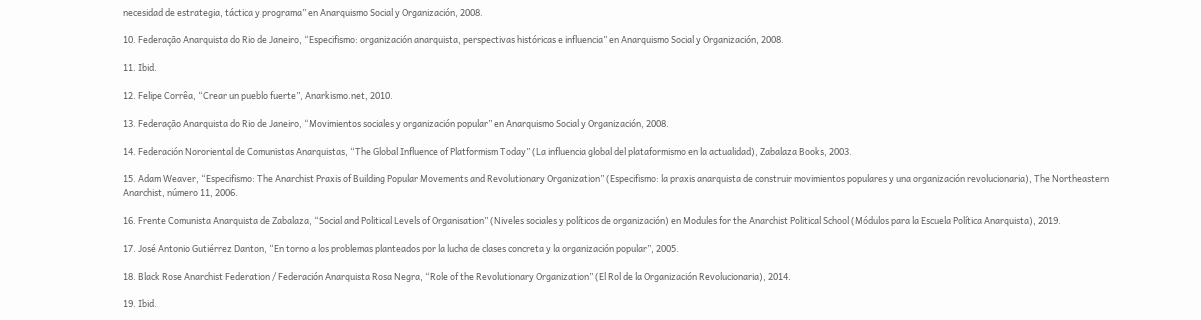necesidad de estrategia, táctica y programa” en Anarquismo Social y Organización, 2008.

10. Federação Anarquista do Rio de Janeiro, “Especifismo: organización anarquista, perspectivas históricas e influencia” en Anarquismo Social y Organización, 2008.

11. Ibid.

12. Felipe Corrêa, “Crear un pueblo fuerte”, Anarkismo.net, 2010.

13. Federação Anarquista do Rio de Janeiro, “Movimientos sociales y organización popular” en Anarquismo Social y Organización, 2008.

14. Federación Nororiental de Comunistas Anarquistas, “The Global Influence of Platformism Today” (La influencia global del plataformismo en la actualidad), Zabalaza Books, 2003.

15. Adam Weaver, “Especifismo: The Anarchist Praxis of Building Popular Movements and Revolutionary Organization” (Especifismo: la praxis anarquista de construir movimientos populares y una organización revolucionaria), The Northeastern Anarchist, número 11, 2006.

16. Frente Comunista Anarquista de Zabalaza, “Social and Political Levels of Organisation” (Niveles sociales y políticos de organización) en Modules for the Anarchist Political School (Módulos para la Escuela Política Anarquista), 2019.

17. José Antonio Gutiérrez Danton, “En torno a los problemas planteados por la lucha de clases concreta y la organización popular”, 2005.

18. Black Rose Anarchist Federation / Federación Anarquista Rosa Negra, “Role of the Revolutionary Organization” (El Rol de la Organización Revolucionaria), 2014.

19. Ibid.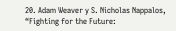20. Adam Weaver y S. Nicholas Nappalos, “Fighting for the Future: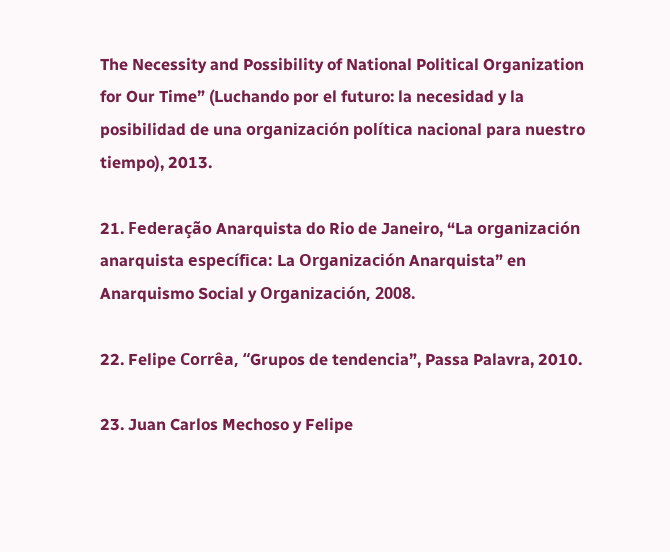The Necessity and Possibility of National Political Organization for Our Time” (Luchando por el futuro: la necesidad y la posibilidad de una organización política nacional para nuestro tiempo), 2013.

21. Federação Anarquista do Rio de Janeiro, “La organización anarquista específica: La Organización Anarquista” en Anarquismo Social y Organización, 2008.

22. Felipe Corrêa, “Grupos de tendencia”, Passa Palavra, 2010.

23. Juan Carlos Mechoso y Felipe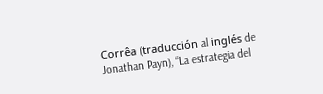Corrêa (traducción al inglés de Jonathan Payn), “La estrategia del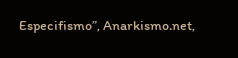Especifismo”, Anarkismo.net,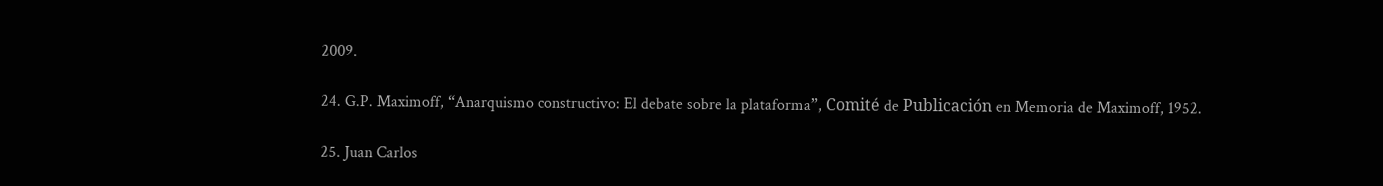2009.

24. G.P. Maximoff, “Anarquismo constructivo: El debate sobre la plataforma”, Comité de Publicación en Memoria de Maximoff, 1952.

25. Juan Carlos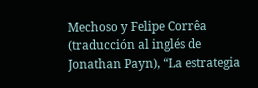Mechoso y Felipe Corrêa (traducción al inglés de Jonathan Payn), “La estrategia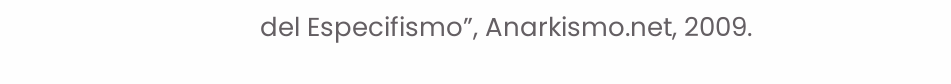del Especifismo”, Anarkismo.net, 2009.